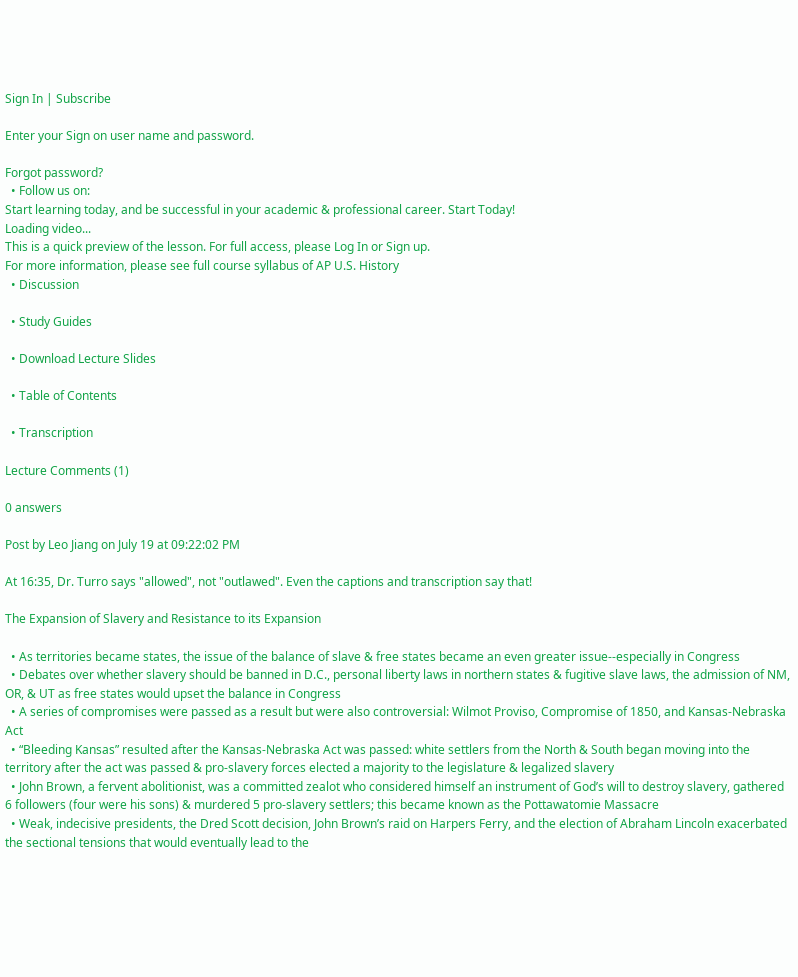Sign In | Subscribe

Enter your Sign on user name and password.

Forgot password?
  • Follow us on:
Start learning today, and be successful in your academic & professional career. Start Today!
Loading video...
This is a quick preview of the lesson. For full access, please Log In or Sign up.
For more information, please see full course syllabus of AP U.S. History
  • Discussion

  • Study Guides

  • Download Lecture Slides

  • Table of Contents

  • Transcription

Lecture Comments (1)

0 answers

Post by Leo Jiang on July 19 at 09:22:02 PM

At 16:35, Dr. Turro says "allowed", not "outlawed". Even the captions and transcription say that!

The Expansion of Slavery and Resistance to its Expansion

  • As territories became states, the issue of the balance of slave & free states became an even greater issue--especially in Congress
  • Debates over whether slavery should be banned in D.C., personal liberty laws in northern states & fugitive slave laws, the admission of NM, OR, & UT as free states would upset the balance in Congress
  • A series of compromises were passed as a result but were also controversial: Wilmot Proviso, Compromise of 1850, and Kansas-Nebraska Act
  • “Bleeding Kansas” resulted after the Kansas-Nebraska Act was passed: white settlers from the North & South began moving into the territory after the act was passed & pro-slavery forces elected a majority to the legislature & legalized slavery
  • John Brown, a fervent abolitionist, was a committed zealot who considered himself an instrument of God’s will to destroy slavery, gathered 6 followers (four were his sons) & murdered 5 pro-slavery settlers; this became known as the Pottawatomie Massacre
  • Weak, indecisive presidents, the Dred Scott decision, John Brown’s raid on Harpers Ferry, and the election of Abraham Lincoln exacerbated the sectional tensions that would eventually lead to the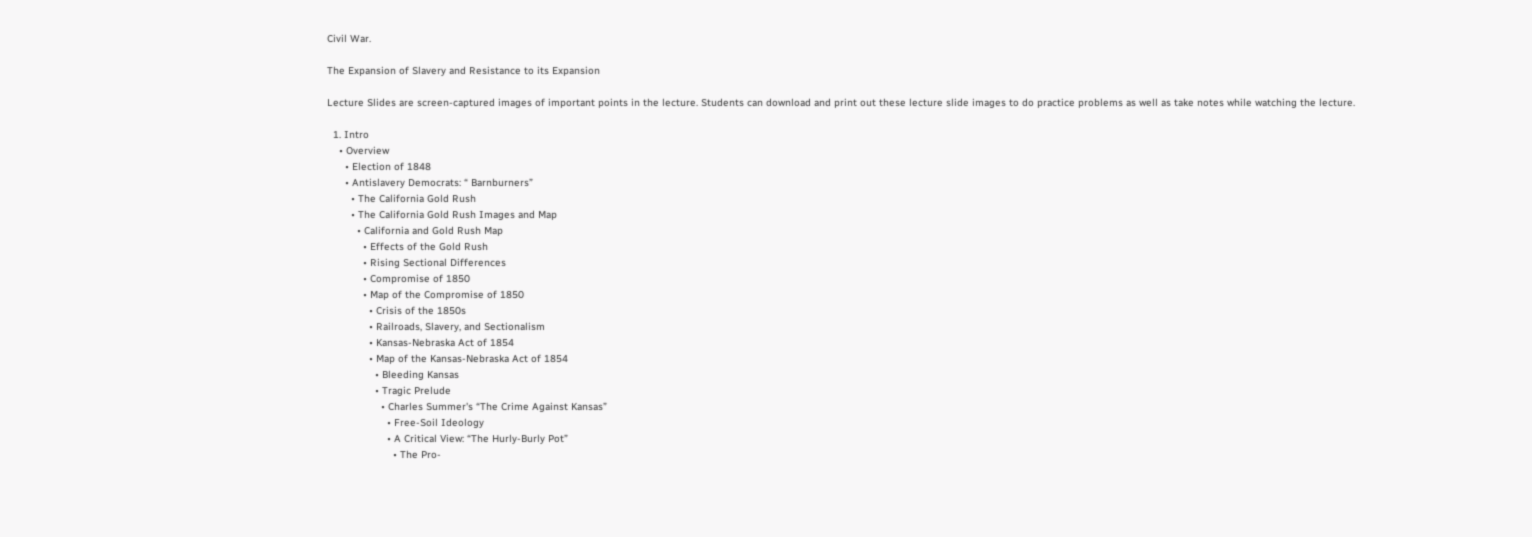Civil War.

The Expansion of Slavery and Resistance to its Expansion

Lecture Slides are screen-captured images of important points in the lecture. Students can download and print out these lecture slide images to do practice problems as well as take notes while watching the lecture.

  1. Intro
    • Overview
      • Election of 1848
      • Antislavery Democrats: “ Barnburners”
        • The California Gold Rush
        • The California Gold Rush Images and Map
          • California and Gold Rush Map
            • Effects of the Gold Rush
            • Rising Sectional Differences
            • Compromise of 1850
            • Map of the Compromise of 1850
              • Crisis of the 1850s
              • Railroads, Slavery, and Sectionalism
              • Kansas-Nebraska Act of 1854
              • Map of the Kansas-Nebraska Act of 1854
                • Bleeding Kansas
                • Tragic Prelude
                  • Charles Summer's “The Crime Against Kansas”
                    • Free-Soil Ideology
                    • A Critical View: “The Hurly-Burly Pot”
                      • The Pro-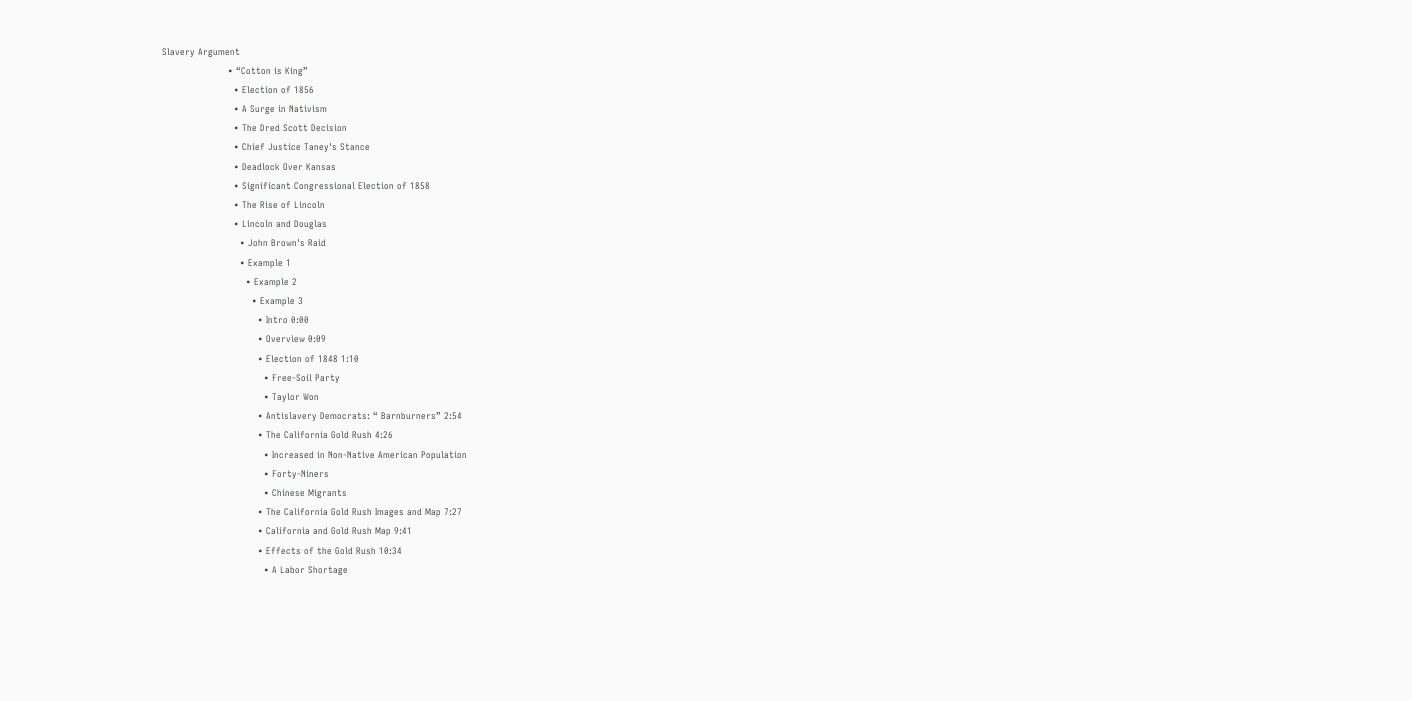Slavery Argument
                      • “Cotton is King”
                        • Election of 1856
                        • A Surge in Nativism
                        • The Dred Scott Decision
                        • Chief Justice Taney's Stance
                        • Deadlock Over Kansas
                        • Significant Congressional Election of 1858
                        • The Rise of Lincoln
                        • Lincoln and Douglas
                          • John Brown's Raid
                          • Example 1
                            • Example 2
                              • Example 3
                                • Intro 0:00
                                • Overview 0:09
                                • Election of 1848 1:10
                                  • Free-Soil Party
                                  • Taylor Won
                                • Antislavery Democrats: “ Barnburners” 2:54
                                • The California Gold Rush 4:26
                                  • Increased in Non-Native American Population
                                  • Forty-Niners
                                  • Chinese Migrants
                                • The California Gold Rush Images and Map 7:27
                                • California and Gold Rush Map 9:41
                                • Effects of the Gold Rush 10:34
                                  • A Labor Shortage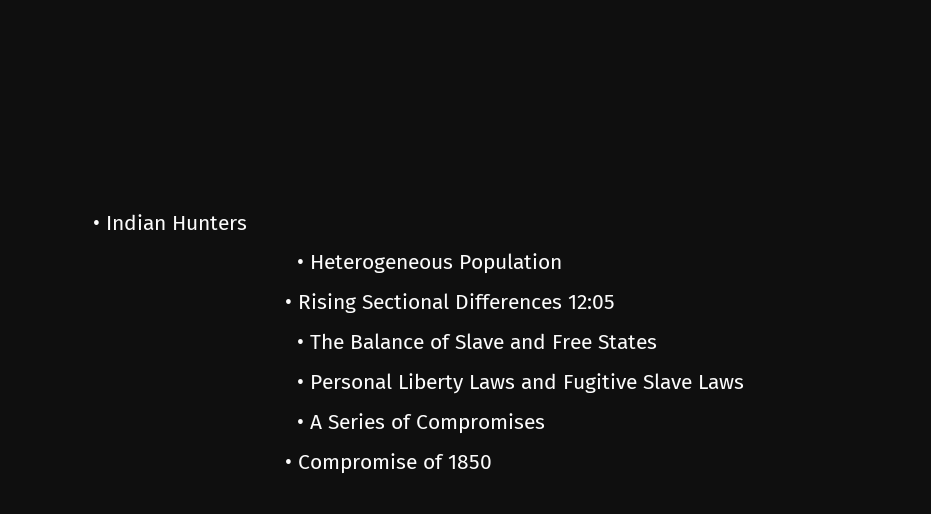• Indian Hunters
                                  • Heterogeneous Population
                                • Rising Sectional Differences 12:05
                                  • The Balance of Slave and Free States
                                  • Personal Liberty Laws and Fugitive Slave Laws
                                  • A Series of Compromises
                                • Compromise of 1850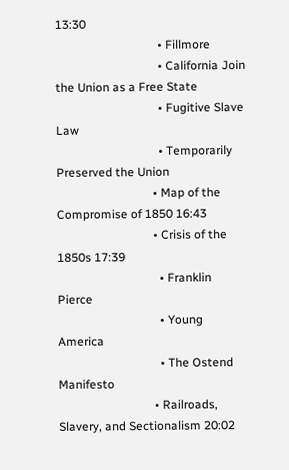13:30
                                  • Fillmore
                                  • California Join the Union as a Free State
                                  • Fugitive Slave Law
                                  • Temporarily Preserved the Union
                                • Map of the Compromise of 1850 16:43
                                • Crisis of the 1850s 17:39
                                  • Franklin Pierce
                                  • Young America
                                  • The Ostend Manifesto
                                • Railroads, Slavery, and Sectionalism 20:02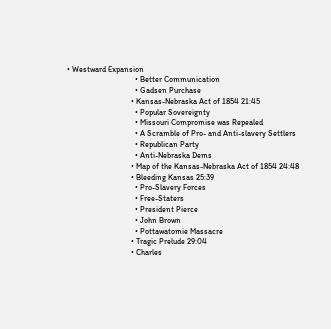• Westward Expansion
                                  • Better Communication
                                  • Gadsen Purchase
                                • Kansas-Nebraska Act of 1854 21:45
                                  • Popular Sovereignty
                                  • Missouri Compromise was Repealed
                                  • A Scramble of Pro- and Anti-slavery Settlers
                                  • Republican Party
                                  • Anti-Nebraska Dems
                                • Map of the Kansas-Nebraska Act of 1854 24:48
                                • Bleeding Kansas 25:39
                                  • Pro-Slavery Forces
                                  • Free-Staters
                                  • President Pierce
                                  • John Brown
                                  • Pottawatomie Massacre
                                • Tragic Prelude 29:04
                                • Charles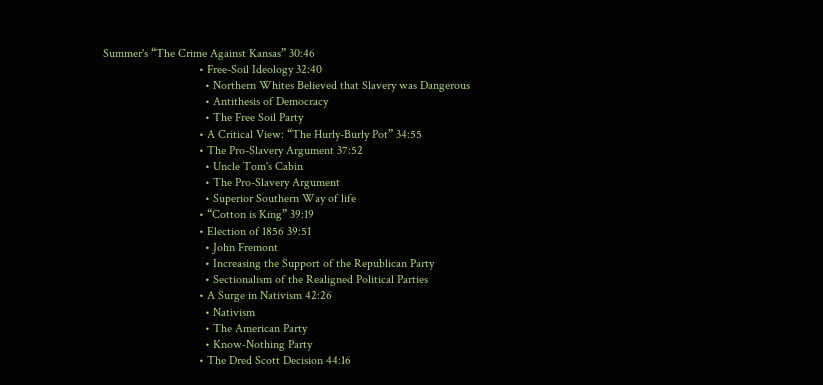Summer's “The Crime Against Kansas” 30:46
                                • Free-Soil Ideology 32:40
                                  • Northern Whites Believed that Slavery was Dangerous
                                  • Antithesis of Democracy
                                  • The Free Soil Party
                                • A Critical View: “The Hurly-Burly Pot” 34:55
                                • The Pro-Slavery Argument 37:52
                                  • Uncle Tom's Cabin
                                  • The Pro-Slavery Argument
                                  • Superior Southern Way of life
                                • “Cotton is King” 39:19
                                • Election of 1856 39:51
                                  • John Fremont
                                  • Increasing the Support of the Republican Party
                                  • Sectionalism of the Realigned Political Parties
                                • A Surge in Nativism 42:26
                                  • Nativism
                                  • The American Party
                                  • Know-Nothing Party
                                • The Dred Scott Decision 44:16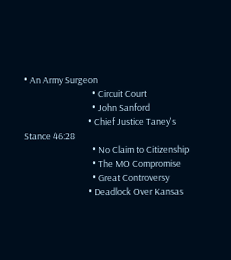• An Army Surgeon
                                  • Circuit Court
                                  • John Sanford
                                • Chief Justice Taney's Stance 46:28
                                  • No Claim to Citizenship
                                  • The MO Compromise
                                  • Great Controversy
                                • Deadlock Over Kansas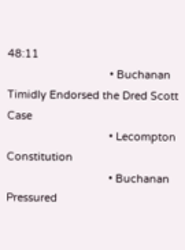48:11
                                  • Buchanan Timidly Endorsed the Dred Scott Case
                                  • Lecompton Constitution
                                  • Buchanan Pressured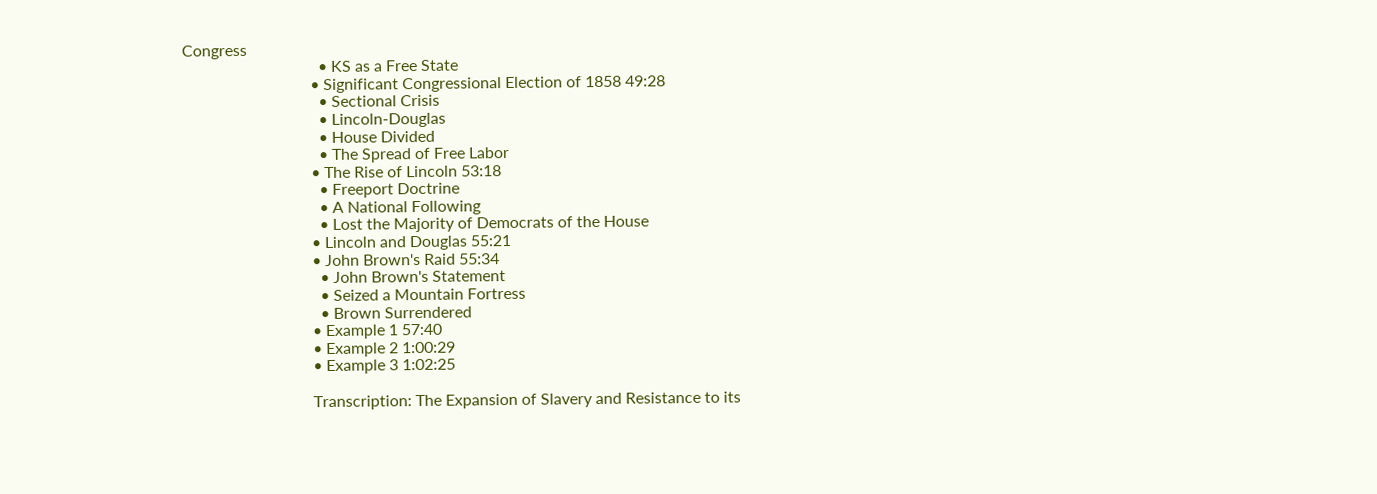Congress
                                  • KS as a Free State
                                • Significant Congressional Election of 1858 49:28
                                  • Sectional Crisis
                                  • Lincoln-Douglas
                                  • House Divided
                                  • The Spread of Free Labor
                                • The Rise of Lincoln 53:18
                                  • Freeport Doctrine
                                  • A National Following
                                  • Lost the Majority of Democrats of the House
                                • Lincoln and Douglas 55:21
                                • John Brown's Raid 55:34
                                  • John Brown's Statement
                                  • Seized a Mountain Fortress
                                  • Brown Surrendered
                                • Example 1 57:40
                                • Example 2 1:00:29
                                • Example 3 1:02:25

                                Transcription: The Expansion of Slavery and Resistance to its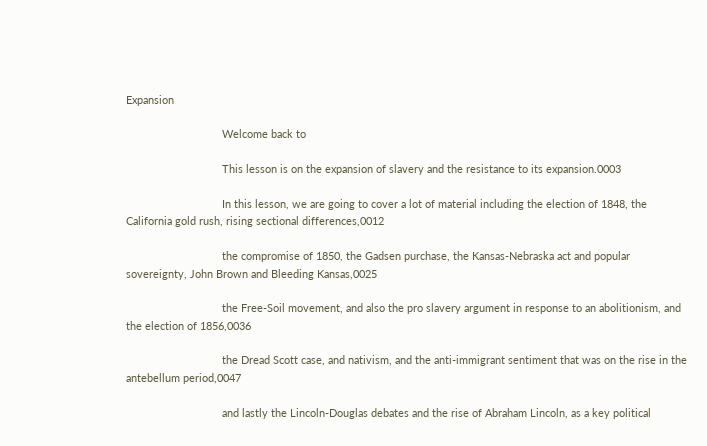Expansion

                                Welcome back to

                                This lesson is on the expansion of slavery and the resistance to its expansion.0003

                                In this lesson, we are going to cover a lot of material including the election of 1848, the California gold rush, rising sectional differences,0012

                                the compromise of 1850, the Gadsen purchase, the Kansas-Nebraska act and popular sovereignty, John Brown and Bleeding Kansas,0025

                                the Free-Soil movement, and also the pro slavery argument in response to an abolitionism, and the election of 1856,0036

                                the Dread Scott case, and nativism, and the anti-immigrant sentiment that was on the rise in the antebellum period,0047

                                and lastly the Lincoln-Douglas debates and the rise of Abraham Lincoln, as a key political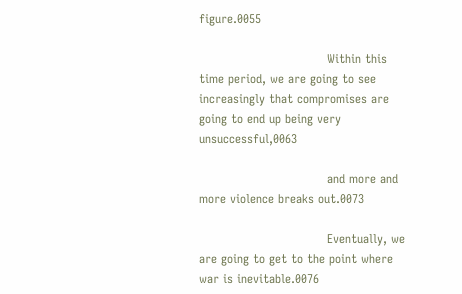figure.0055

                                Within this time period, we are going to see increasingly that compromises are going to end up being very unsuccessful,0063

                                and more and more violence breaks out.0073

                                Eventually, we are going to get to the point where war is inevitable.0076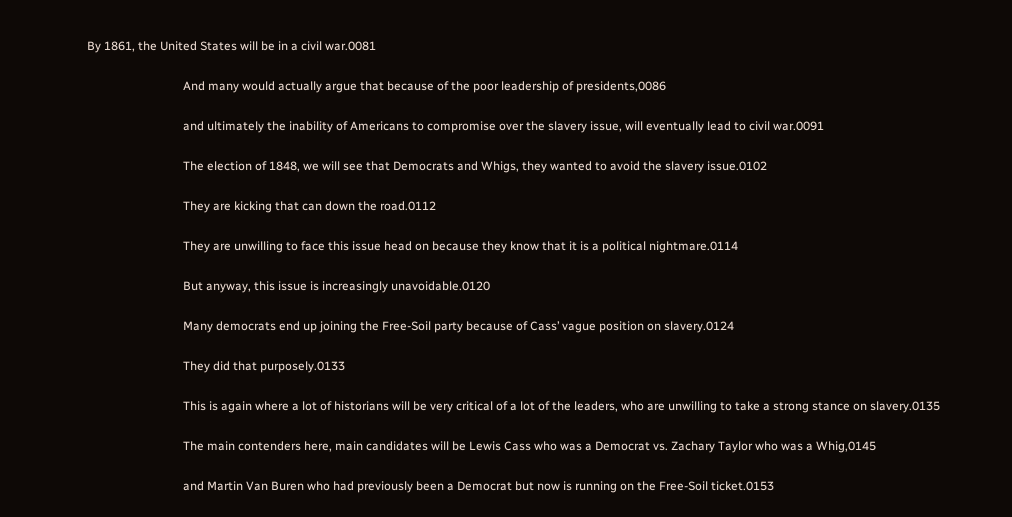By 1861, the United States will be in a civil war.0081

                                And many would actually argue that because of the poor leadership of presidents,0086

                                and ultimately the inability of Americans to compromise over the slavery issue, will eventually lead to civil war.0091

                                The election of 1848, we will see that Democrats and Whigs, they wanted to avoid the slavery issue.0102

                                They are kicking that can down the road.0112

                                They are unwilling to face this issue head on because they know that it is a political nightmare.0114

                                But anyway, this issue is increasingly unavoidable.0120

                                Many democrats end up joining the Free-Soil party because of Cass’ vague position on slavery.0124

                                They did that purposely.0133

                                This is again where a lot of historians will be very critical of a lot of the leaders, who are unwilling to take a strong stance on slavery.0135

                                The main contenders here, main candidates will be Lewis Cass who was a Democrat vs. Zachary Taylor who was a Whig,0145

                                and Martin Van Buren who had previously been a Democrat but now is running on the Free-Soil ticket.0153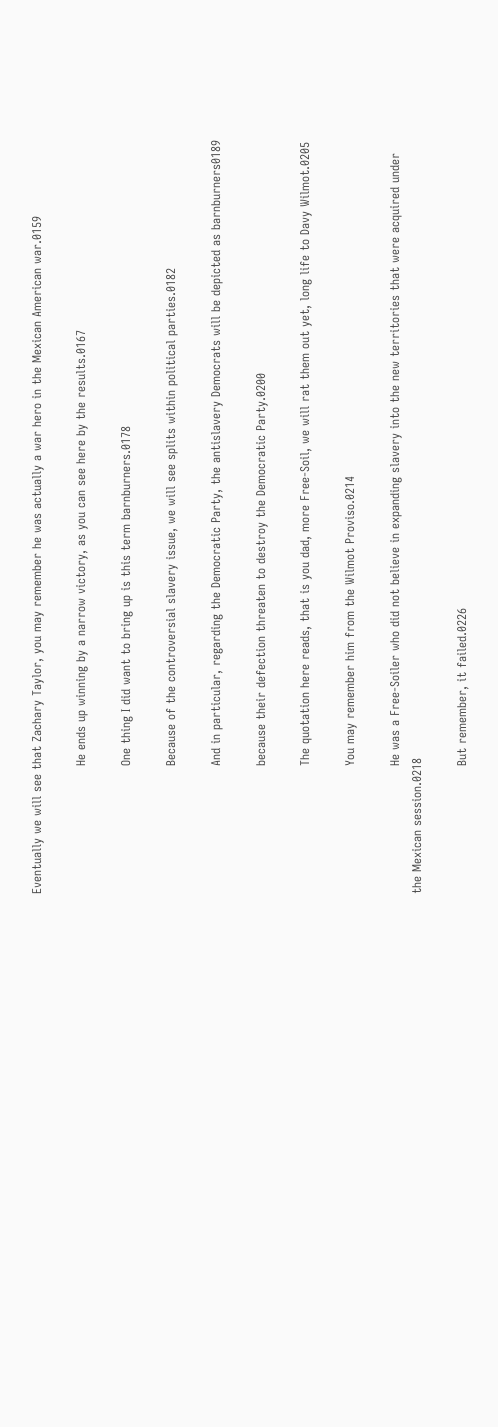Eventually we will see that Zachary Taylor, you may remember he was actually a war hero in the Mexican American war.0159

                                He ends up winning by a narrow victory, as you can see here by the results.0167

                                One thing I did want to bring up is this term barnburners.0178

                                Because of the controversial slavery issue, we will see splits within political parties.0182

                                And in particular, regarding the Democratic Party, the antislavery Democrats will be depicted as barnburners0189

                                because their defection threaten to destroy the Democratic Party.0200

                                The quotation here reads, that is you dad, more Free-Soil, we will rat them out yet, long life to Davy Wilmot.0205

                                You may remember him from the Wilmot Proviso.0214

                                He was a Free-Soiler who did not believe in expanding slavery into the new territories that were acquired under the Mexican session.0218

                                But remember, it failed.0226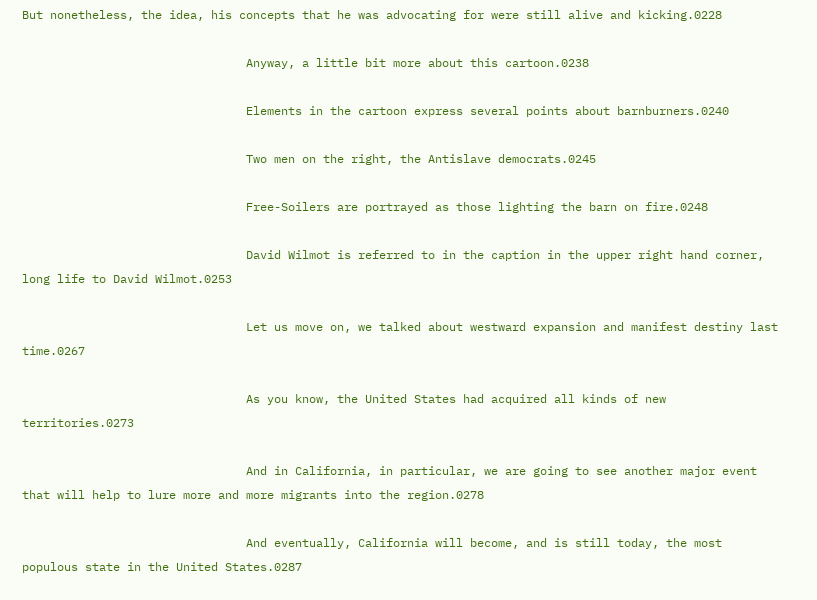But nonetheless, the idea, his concepts that he was advocating for were still alive and kicking.0228

                                Anyway, a little bit more about this cartoon.0238

                                Elements in the cartoon express several points about barnburners.0240

                                Two men on the right, the Antislave democrats.0245

                                Free-Soilers are portrayed as those lighting the barn on fire.0248

                                David Wilmot is referred to in the caption in the upper right hand corner, long life to David Wilmot.0253

                                Let us move on, we talked about westward expansion and manifest destiny last time.0267

                                As you know, the United States had acquired all kinds of new territories.0273

                                And in California, in particular, we are going to see another major event that will help to lure more and more migrants into the region.0278

                                And eventually, California will become, and is still today, the most populous state in the United States.0287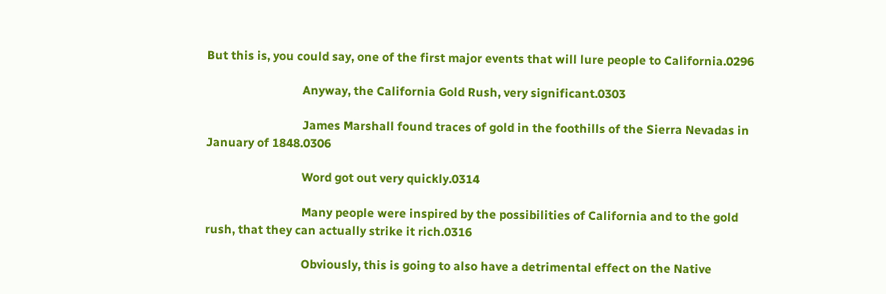But this is, you could say, one of the first major events that will lure people to California.0296

                                Anyway, the California Gold Rush, very significant.0303

                                James Marshall found traces of gold in the foothills of the Sierra Nevadas in January of 1848.0306

                                Word got out very quickly.0314

                                Many people were inspired by the possibilities of California and to the gold rush, that they can actually strike it rich.0316

                                Obviously, this is going to also have a detrimental effect on the Native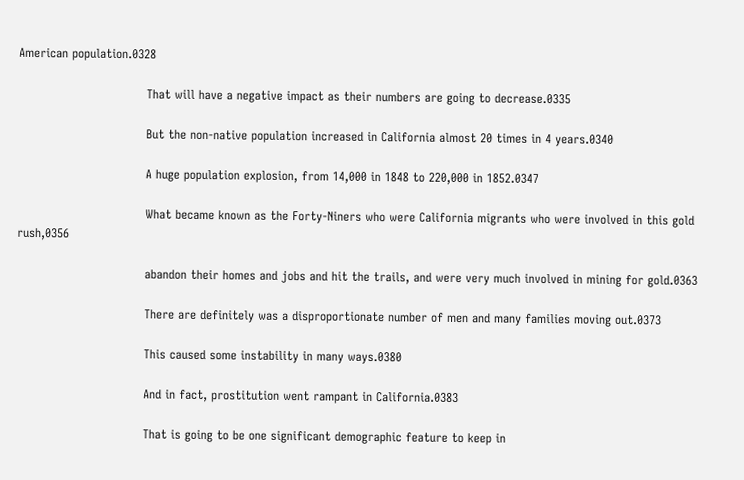American population.0328

                                That will have a negative impact as their numbers are going to decrease.0335

                                But the non-native population increased in California almost 20 times in 4 years.0340

                                A huge population explosion, from 14,000 in 1848 to 220,000 in 1852.0347

                                What became known as the Forty-Niners who were California migrants who were involved in this gold rush,0356

                                abandon their homes and jobs and hit the trails, and were very much involved in mining for gold.0363

                                There are definitely was a disproportionate number of men and many families moving out.0373

                                This caused some instability in many ways.0380

                                And in fact, prostitution went rampant in California.0383

                                That is going to be one significant demographic feature to keep in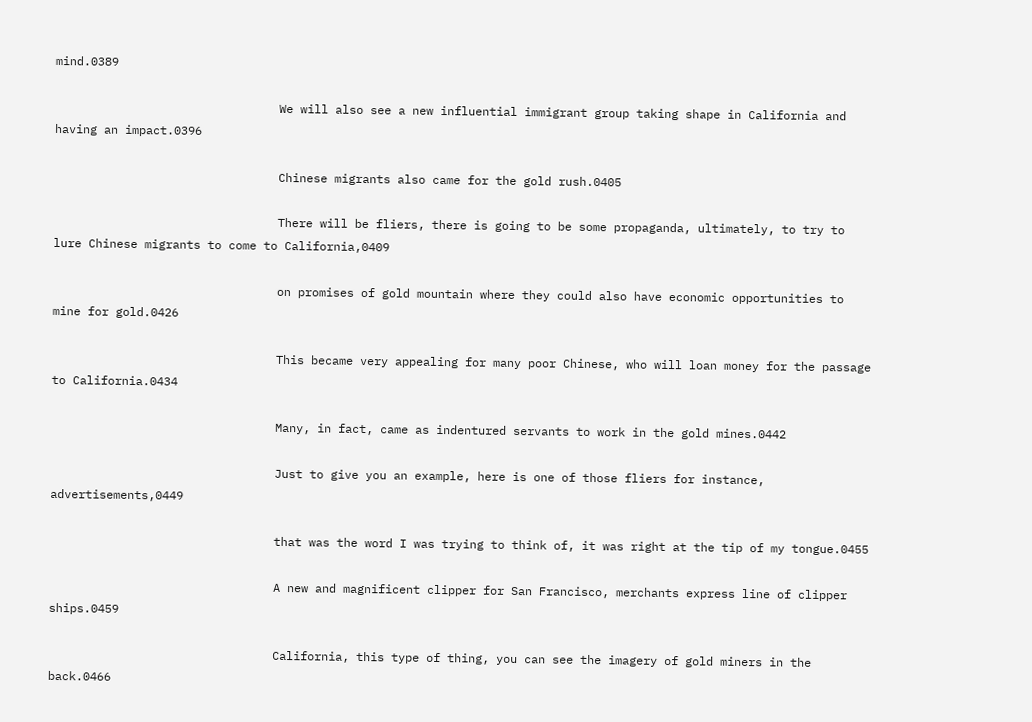mind.0389

                                We will also see a new influential immigrant group taking shape in California and having an impact.0396

                                Chinese migrants also came for the gold rush.0405

                                There will be fliers, there is going to be some propaganda, ultimately, to try to lure Chinese migrants to come to California,0409

                                on promises of gold mountain where they could also have economic opportunities to mine for gold.0426

                                This became very appealing for many poor Chinese, who will loan money for the passage to California.0434

                                Many, in fact, came as indentured servants to work in the gold mines.0442

                                Just to give you an example, here is one of those fliers for instance, advertisements,0449

                                that was the word I was trying to think of, it was right at the tip of my tongue.0455

                                A new and magnificent clipper for San Francisco, merchants express line of clipper ships.0459

                                California, this type of thing, you can see the imagery of gold miners in the back.0466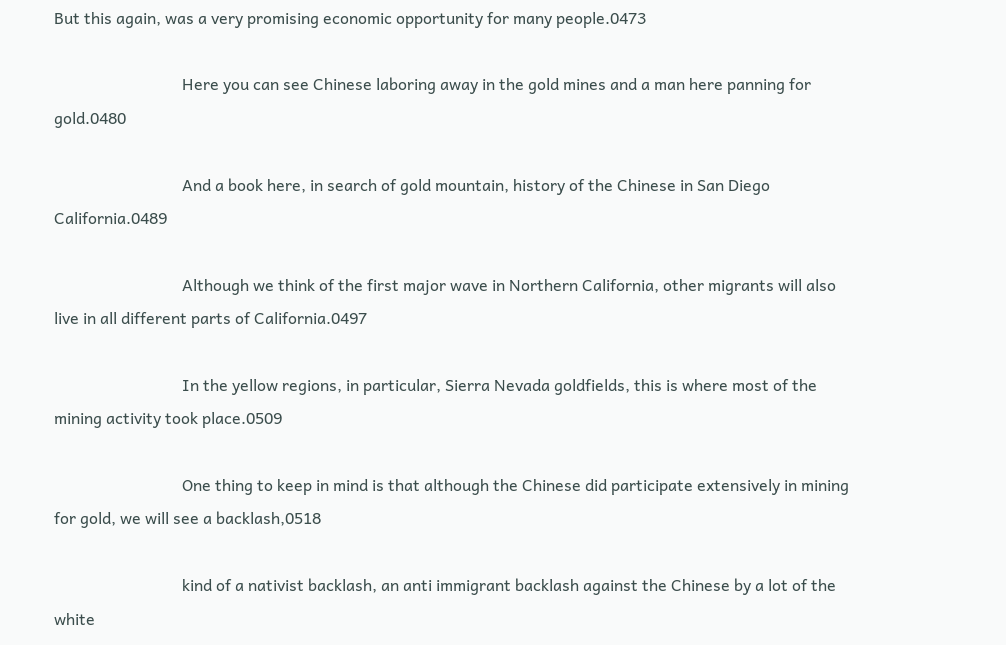But this again, was a very promising economic opportunity for many people.0473

                                Here you can see Chinese laboring away in the gold mines and a man here panning for gold.0480

                                And a book here, in search of gold mountain, history of the Chinese in San Diego California.0489

                                Although we think of the first major wave in Northern California, other migrants will also live in all different parts of California.0497

                                In the yellow regions, in particular, Sierra Nevada goldfields, this is where most of the mining activity took place.0509

                                One thing to keep in mind is that although the Chinese did participate extensively in mining for gold, we will see a backlash,0518

                                kind of a nativist backlash, an anti immigrant backlash against the Chinese by a lot of the white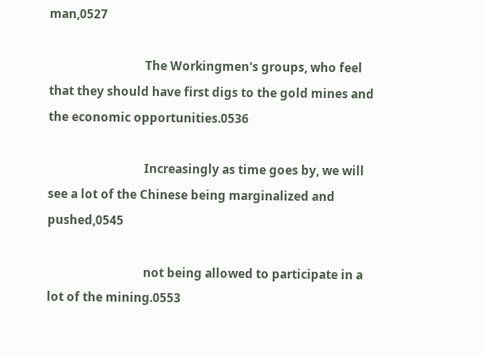man,0527

                                The Workingmen's groups, who feel that they should have first digs to the gold mines and the economic opportunities.0536

                                Increasingly as time goes by, we will see a lot of the Chinese being marginalized and pushed,0545

                                not being allowed to participate in a lot of the mining.0553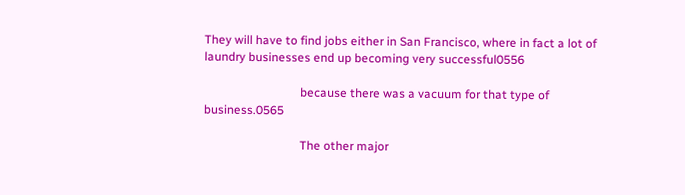They will have to find jobs either in San Francisco, where in fact a lot of laundry businesses end up becoming very successful0556

                                because there was a vacuum for that type of business.0565

                                The other major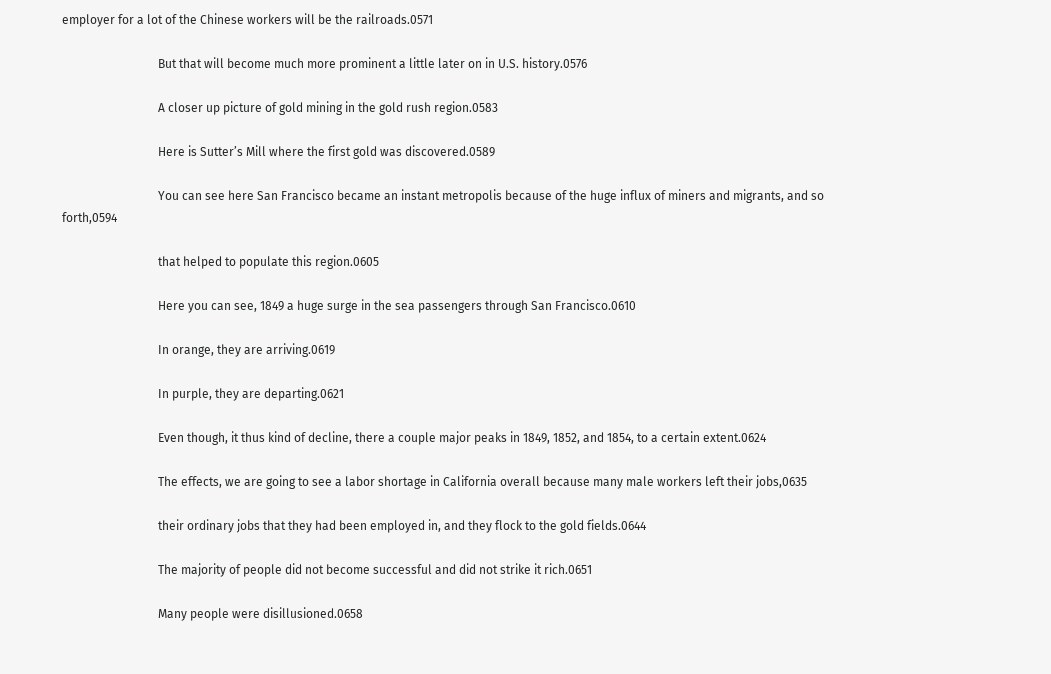employer for a lot of the Chinese workers will be the railroads.0571

                                But that will become much more prominent a little later on in U.S. history.0576

                                A closer up picture of gold mining in the gold rush region.0583

                                Here is Sutter’s Mill where the first gold was discovered.0589

                                You can see here San Francisco became an instant metropolis because of the huge influx of miners and migrants, and so forth,0594

                                that helped to populate this region.0605

                                Here you can see, 1849 a huge surge in the sea passengers through San Francisco.0610

                                In orange, they are arriving.0619

                                In purple, they are departing.0621

                                Even though, it thus kind of decline, there a couple major peaks in 1849, 1852, and 1854, to a certain extent.0624

                                The effects, we are going to see a labor shortage in California overall because many male workers left their jobs,0635

                                their ordinary jobs that they had been employed in, and they flock to the gold fields.0644

                                The majority of people did not become successful and did not strike it rich.0651

                                Many people were disillusioned.0658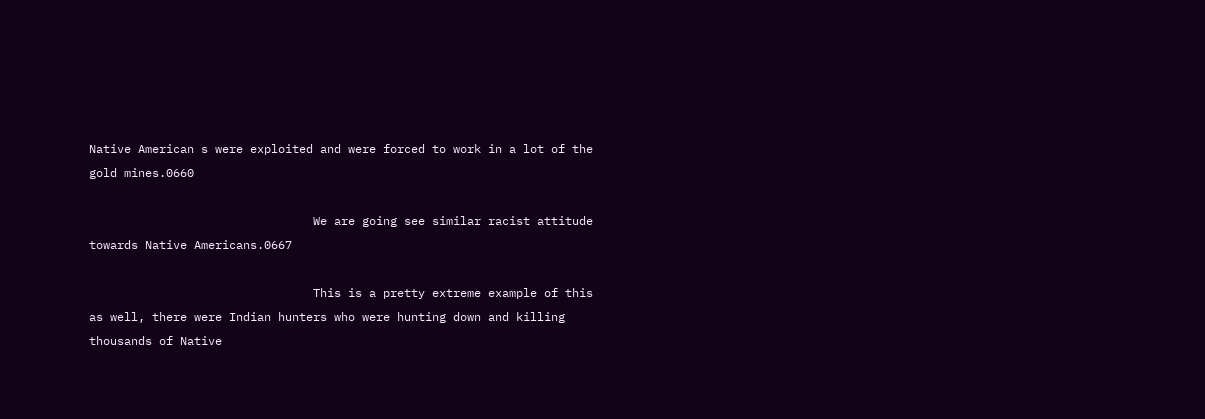Native American s were exploited and were forced to work in a lot of the gold mines.0660

                                We are going see similar racist attitude towards Native Americans.0667

                                This is a pretty extreme example of this as well, there were Indian hunters who were hunting down and killing thousands of Native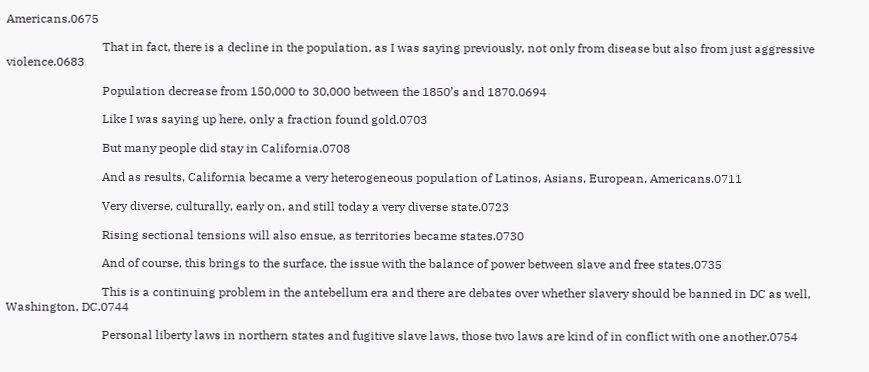Americans.0675

                                That in fact, there is a decline in the population, as I was saying previously, not only from disease but also from just aggressive violence.0683

                                Population decrease from 150,000 to 30,000 between the 1850’s and 1870.0694

                                Like I was saying up here, only a fraction found gold.0703

                                But many people did stay in California.0708

                                And as results, California became a very heterogeneous population of Latinos, Asians, European, Americans.0711

                                Very diverse, culturally, early on, and still today a very diverse state.0723

                                Rising sectional tensions will also ensue, as territories became states.0730

                                And of course, this brings to the surface, the issue with the balance of power between slave and free states.0735

                                This is a continuing problem in the antebellum era and there are debates over whether slavery should be banned in DC as well, Washington, DC.0744

                                Personal liberty laws in northern states and fugitive slave laws, those two laws are kind of in conflict with one another.0754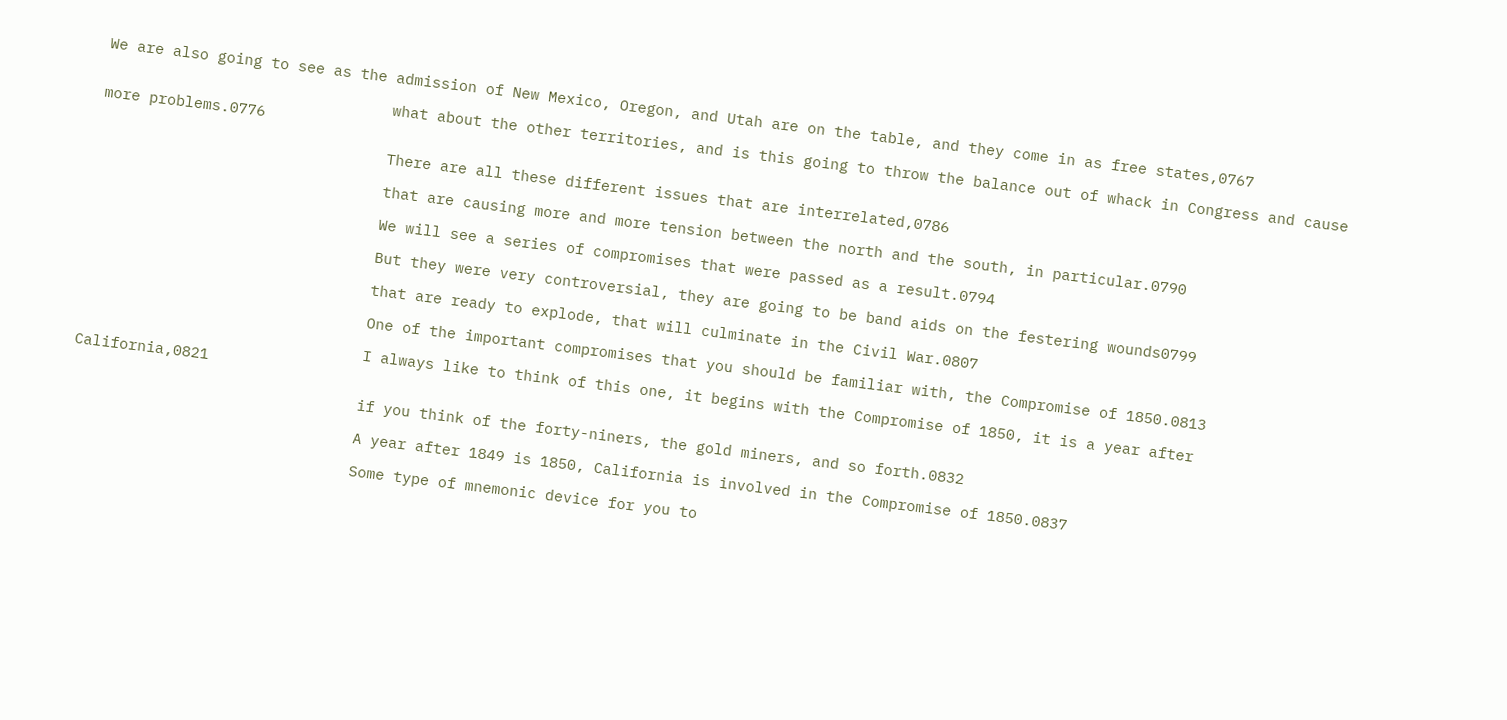We are also going to see as the admission of New Mexico, Oregon, and Utah are on the table, and they come in as free states,0767

                                what about the other territories, and is this going to throw the balance out of whack in Congress and cause more problems.0776

                                There are all these different issues that are interrelated,0786

                                that are causing more and more tension between the north and the south, in particular.0790

                                We will see a series of compromises that were passed as a result.0794

                                But they were very controversial, they are going to be band aids on the festering wounds0799

                                that are ready to explode, that will culminate in the Civil War.0807

                                One of the important compromises that you should be familiar with, the Compromise of 1850.0813

                                I always like to think of this one, it begins with the Compromise of 1850, it is a year after California,0821

                                if you think of the forty-niners, the gold miners, and so forth.0832

                                A year after 1849 is 1850, California is involved in the Compromise of 1850.0837

                                Some type of mnemonic device for you to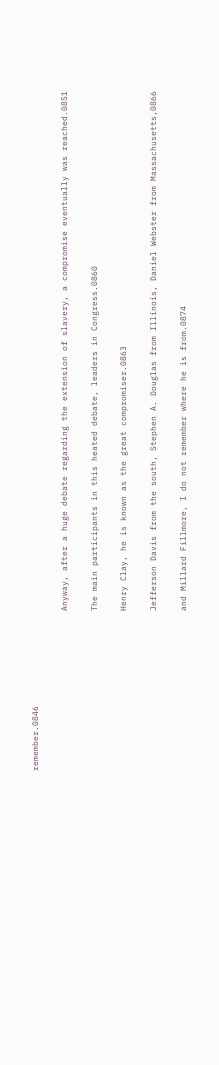remember.0846

                                Anyway, after a huge debate regarding the extension of slavery, a compromise eventually was reached.0851

                                The main participants in this heated debate, leaders in Congress.0860

                                Henry Clay, he is known as the great compromiser.0863

                                Jefferson Davis from the south, Stephen A. Douglas from Illinois, Daniel Webster from Massachusetts,0866

                                and Millard Fillmore, I do not remember where he is from.0874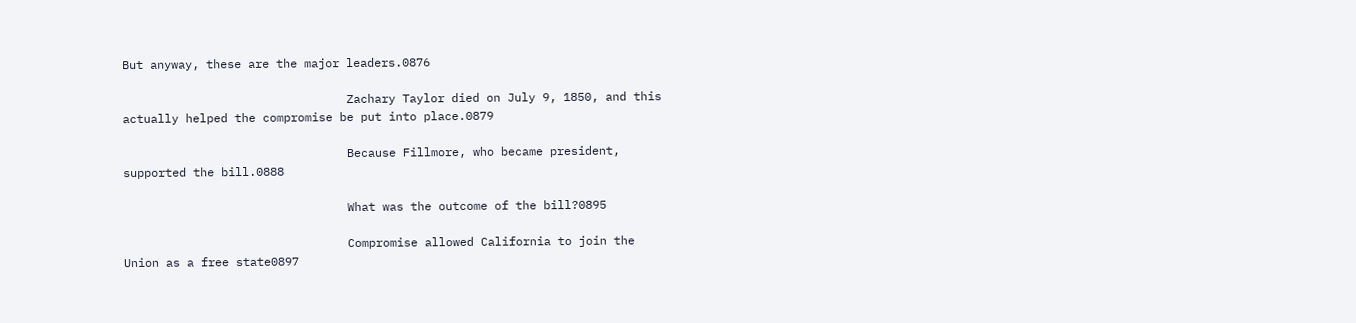But anyway, these are the major leaders.0876

                                Zachary Taylor died on July 9, 1850, and this actually helped the compromise be put into place.0879

                                Because Fillmore, who became president, supported the bill.0888

                                What was the outcome of the bill?0895

                                Compromise allowed California to join the Union as a free state0897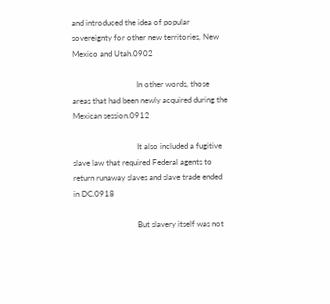and introduced the idea of popular sovereignty for other new territories, New Mexico and Utah.0902

                                In other words, those areas that had been newly acquired during the Mexican session.0912

                                It also included a fugitive slave law that required Federal agents to return runaway slaves and slave trade ended in DC.0918

                                But slavery itself was not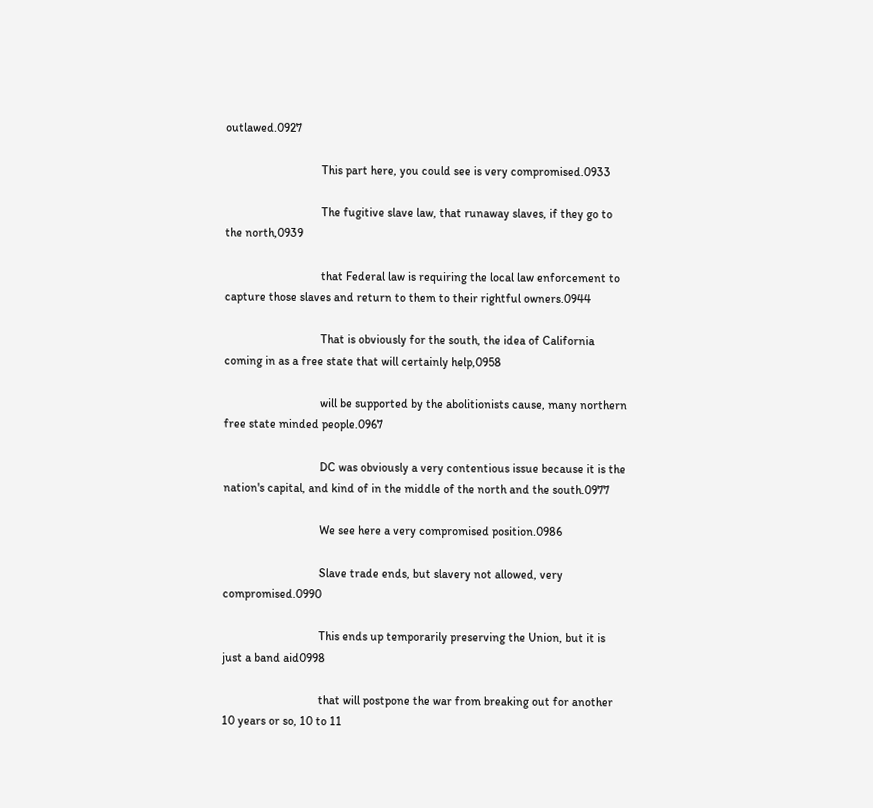outlawed.0927

                                This part here, you could see is very compromised.0933

                                The fugitive slave law, that runaway slaves, if they go to the north,0939

                                that Federal law is requiring the local law enforcement to capture those slaves and return to them to their rightful owners.0944

                                That is obviously for the south, the idea of California coming in as a free state that will certainly help,0958

                                will be supported by the abolitionists cause, many northern free state minded people.0967

                                DC was obviously a very contentious issue because it is the nation's capital, and kind of in the middle of the north and the south.0977

                                We see here a very compromised position.0986

                                Slave trade ends, but slavery not allowed, very compromised.0990

                                This ends up temporarily preserving the Union, but it is just a band aid0998

                                that will postpone the war from breaking out for another 10 years or so, 10 to 11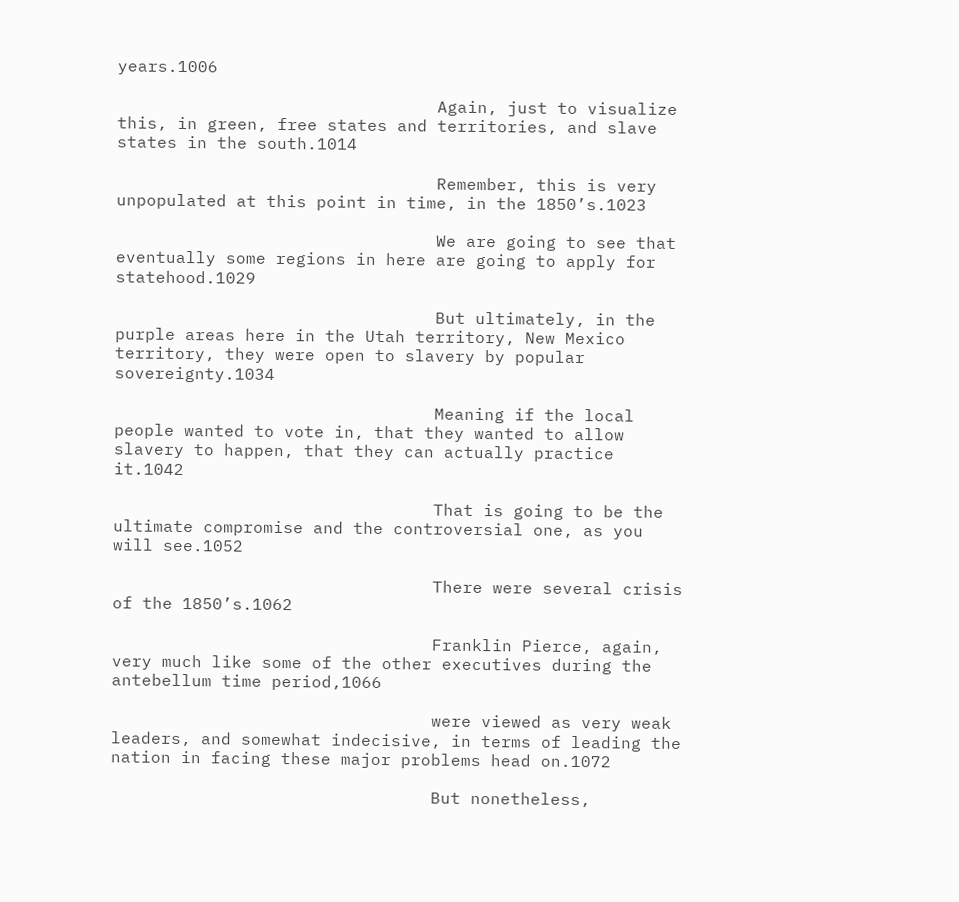years.1006

                                Again, just to visualize this, in green, free states and territories, and slave states in the south.1014

                                Remember, this is very unpopulated at this point in time, in the 1850’s.1023

                                We are going to see that eventually some regions in here are going to apply for statehood.1029

                                But ultimately, in the purple areas here in the Utah territory, New Mexico territory, they were open to slavery by popular sovereignty.1034

                                Meaning if the local people wanted to vote in, that they wanted to allow slavery to happen, that they can actually practice it.1042

                                That is going to be the ultimate compromise and the controversial one, as you will see.1052

                                There were several crisis of the 1850’s.1062

                                Franklin Pierce, again, very much like some of the other executives during the antebellum time period,1066

                                were viewed as very weak leaders, and somewhat indecisive, in terms of leading the nation in facing these major problems head on.1072

                                But nonetheless,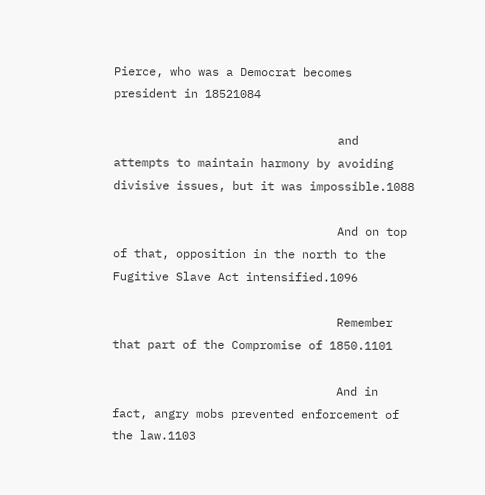Pierce, who was a Democrat becomes president in 18521084

                                and attempts to maintain harmony by avoiding divisive issues, but it was impossible.1088

                                And on top of that, opposition in the north to the Fugitive Slave Act intensified.1096

                                Remember that part of the Compromise of 1850.1101

                                And in fact, angry mobs prevented enforcement of the law.1103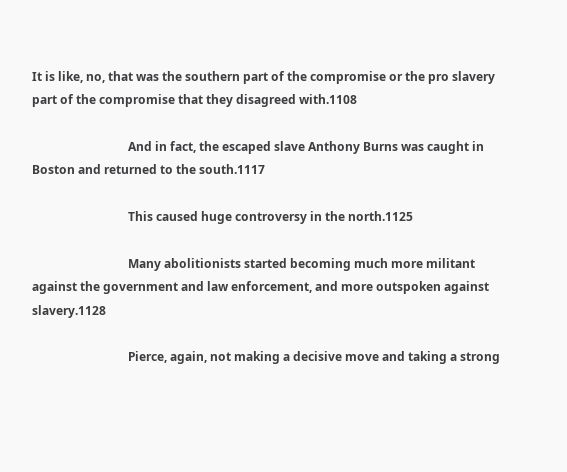It is like, no, that was the southern part of the compromise or the pro slavery part of the compromise that they disagreed with.1108

                                And in fact, the escaped slave Anthony Burns was caught in Boston and returned to the south.1117

                                This caused huge controversy in the north.1125

                                Many abolitionists started becoming much more militant against the government and law enforcement, and more outspoken against slavery.1128

                                Pierce, again, not making a decisive move and taking a strong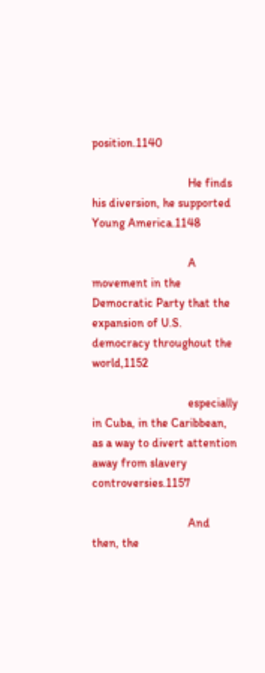position.1140

                                He finds his diversion, he supported Young America.1148

                                A movement in the Democratic Party that the expansion of U.S. democracy throughout the world,1152

                                especially in Cuba, in the Caribbean, as a way to divert attention away from slavery controversies.1157

                                And then, the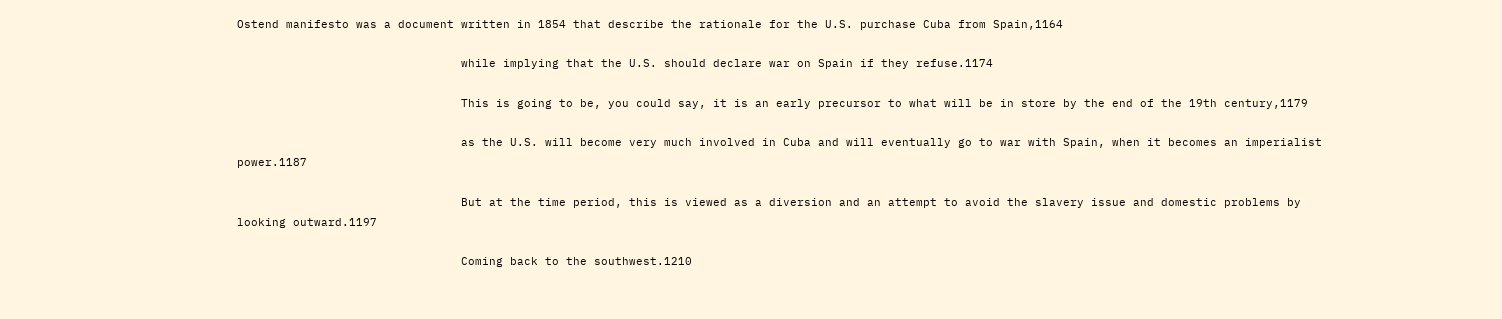Ostend manifesto was a document written in 1854 that describe the rationale for the U.S. purchase Cuba from Spain,1164

                                while implying that the U.S. should declare war on Spain if they refuse.1174

                                This is going to be, you could say, it is an early precursor to what will be in store by the end of the 19th century,1179

                                as the U.S. will become very much involved in Cuba and will eventually go to war with Spain, when it becomes an imperialist power.1187

                                But at the time period, this is viewed as a diversion and an attempt to avoid the slavery issue and domestic problems by looking outward.1197

                                Coming back to the southwest.1210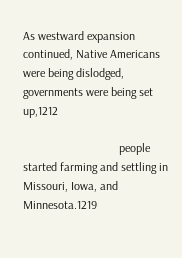As westward expansion continued, Native Americans were being dislodged, governments were being set up,1212

                                people started farming and settling in Missouri, Iowa, and Minnesota.1219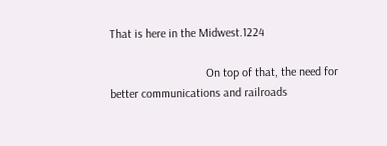That is here in the Midwest.1224

                                On top of that, the need for better communications and railroads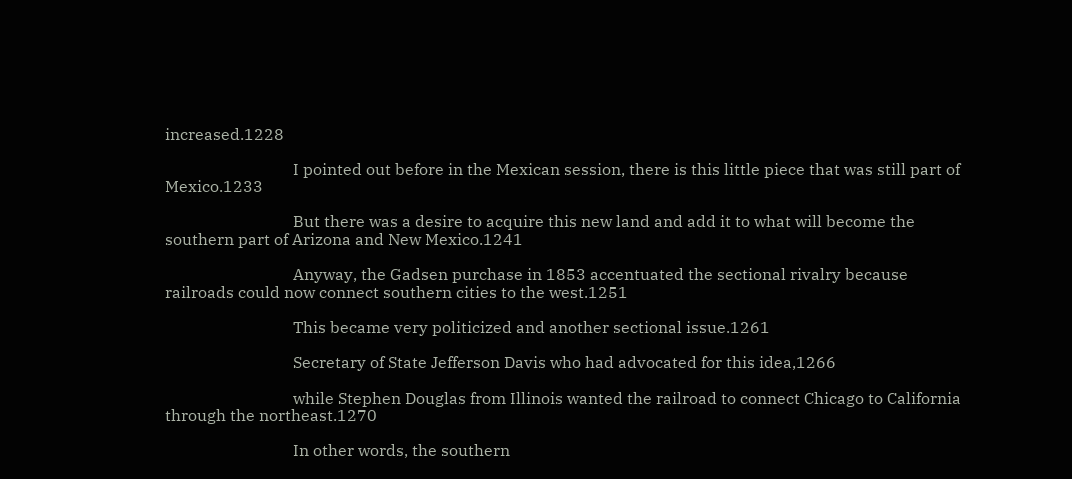increased.1228

                                I pointed out before in the Mexican session, there is this little piece that was still part of Mexico.1233

                                But there was a desire to acquire this new land and add it to what will become the southern part of Arizona and New Mexico.1241

                                Anyway, the Gadsen purchase in 1853 accentuated the sectional rivalry because railroads could now connect southern cities to the west.1251

                                This became very politicized and another sectional issue.1261

                                Secretary of State Jefferson Davis who had advocated for this idea,1266

                                while Stephen Douglas from Illinois wanted the railroad to connect Chicago to California through the northeast.1270

                                In other words, the southern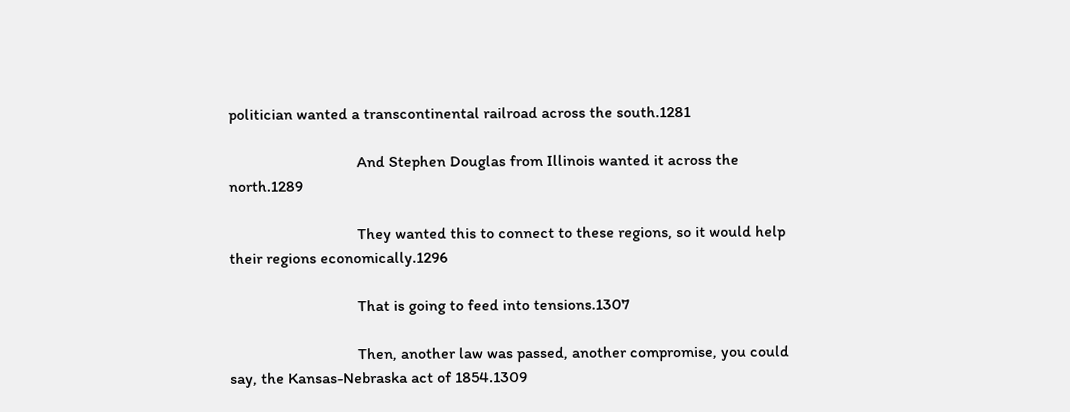politician wanted a transcontinental railroad across the south.1281

                                And Stephen Douglas from Illinois wanted it across the north.1289

                                They wanted this to connect to these regions, so it would help their regions economically.1296

                                That is going to feed into tensions.1307

                                Then, another law was passed, another compromise, you could say, the Kansas-Nebraska act of 1854.1309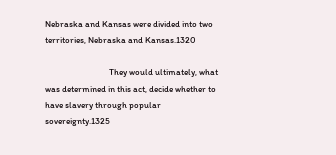Nebraska and Kansas were divided into two territories, Nebraska and Kansas.1320

                                They would ultimately, what was determined in this act, decide whether to have slavery through popular sovereignty.1325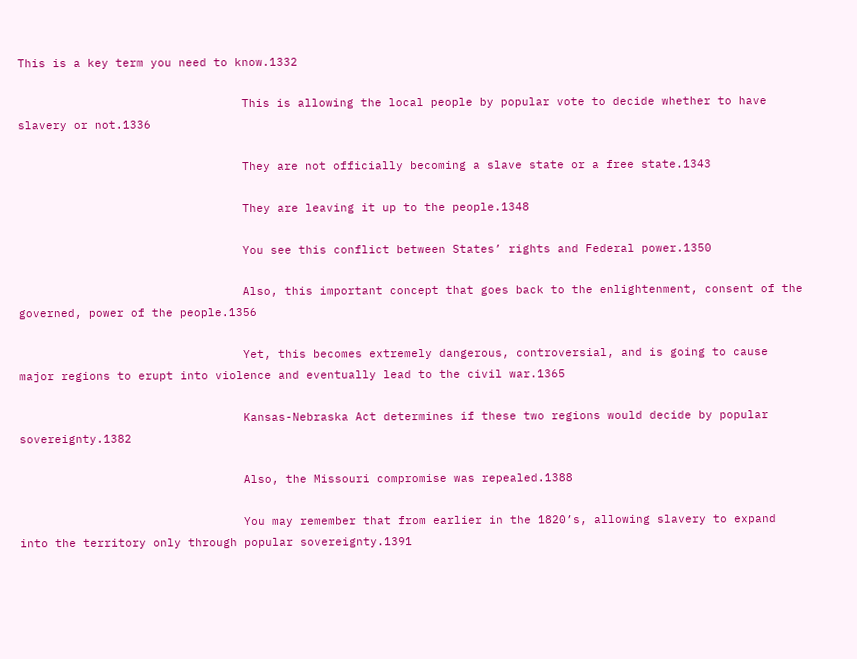This is a key term you need to know.1332

                                This is allowing the local people by popular vote to decide whether to have slavery or not.1336

                                They are not officially becoming a slave state or a free state.1343

                                They are leaving it up to the people.1348

                                You see this conflict between States’ rights and Federal power.1350

                                Also, this important concept that goes back to the enlightenment, consent of the governed, power of the people.1356

                                Yet, this becomes extremely dangerous, controversial, and is going to cause major regions to erupt into violence and eventually lead to the civil war.1365

                                Kansas-Nebraska Act determines if these two regions would decide by popular sovereignty.1382

                                Also, the Missouri compromise was repealed.1388

                                You may remember that from earlier in the 1820’s, allowing slavery to expand into the territory only through popular sovereignty.1391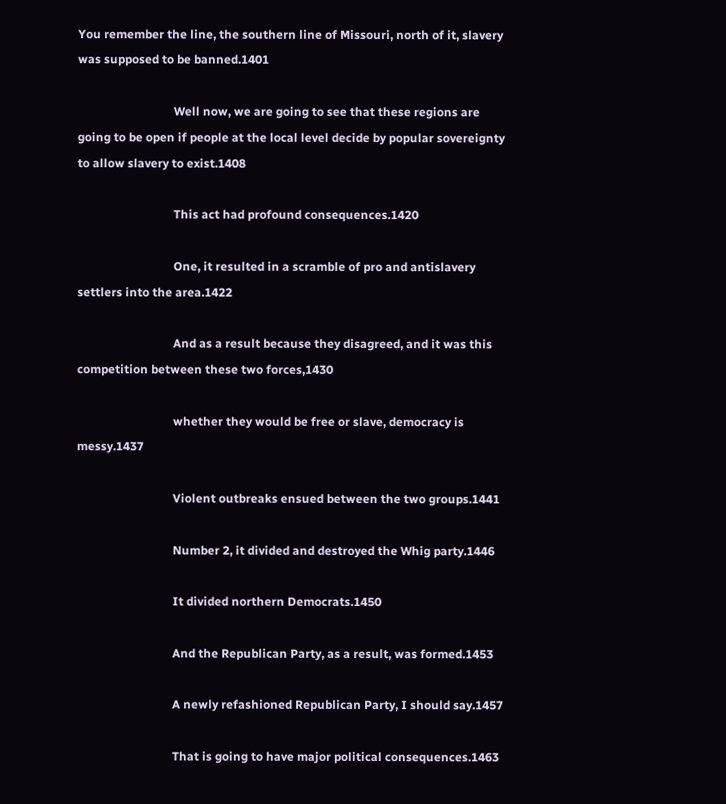You remember the line, the southern line of Missouri, north of it, slavery was supposed to be banned.1401

                                Well now, we are going to see that these regions are going to be open if people at the local level decide by popular sovereignty to allow slavery to exist.1408

                                This act had profound consequences.1420

                                One, it resulted in a scramble of pro and antislavery settlers into the area.1422

                                And as a result because they disagreed, and it was this competition between these two forces,1430

                                whether they would be free or slave, democracy is messy.1437

                                Violent outbreaks ensued between the two groups.1441

                                Number 2, it divided and destroyed the Whig party.1446

                                It divided northern Democrats.1450

                                And the Republican Party, as a result, was formed.1453

                                A newly refashioned Republican Party, I should say.1457

                                That is going to have major political consequences.1463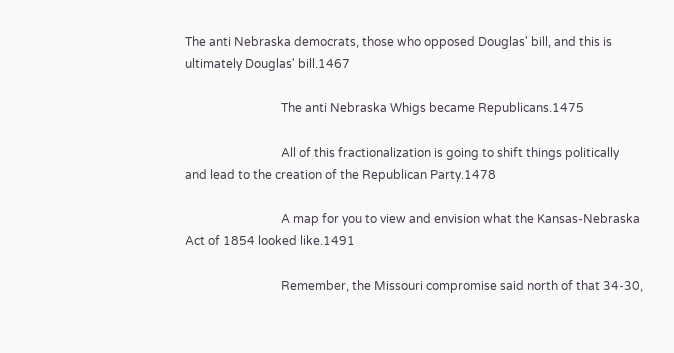The anti Nebraska democrats, those who opposed Douglas' bill, and this is ultimately Douglas' bill.1467

                                The anti Nebraska Whigs became Republicans.1475

                                All of this fractionalization is going to shift things politically and lead to the creation of the Republican Party.1478

                                A map for you to view and envision what the Kansas-Nebraska Act of 1854 looked like.1491

                                Remember, the Missouri compromise said north of that 34-30,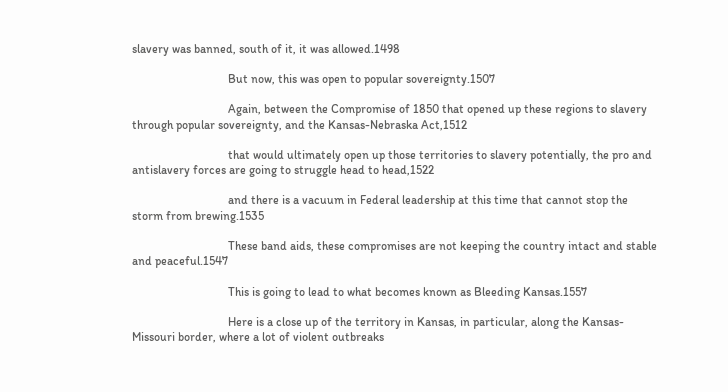slavery was banned, south of it, it was allowed.1498

                                But now, this was open to popular sovereignty.1507

                                Again, between the Compromise of 1850 that opened up these regions to slavery through popular sovereignty, and the Kansas-Nebraska Act,1512

                                that would ultimately open up those territories to slavery potentially, the pro and antislavery forces are going to struggle head to head,1522

                                and there is a vacuum in Federal leadership at this time that cannot stop the storm from brewing.1535

                                These band aids, these compromises are not keeping the country intact and stable and peaceful.1547

                                This is going to lead to what becomes known as Bleeding Kansas.1557

                                Here is a close up of the territory in Kansas, in particular, along the Kansas-Missouri border, where a lot of violent outbreaks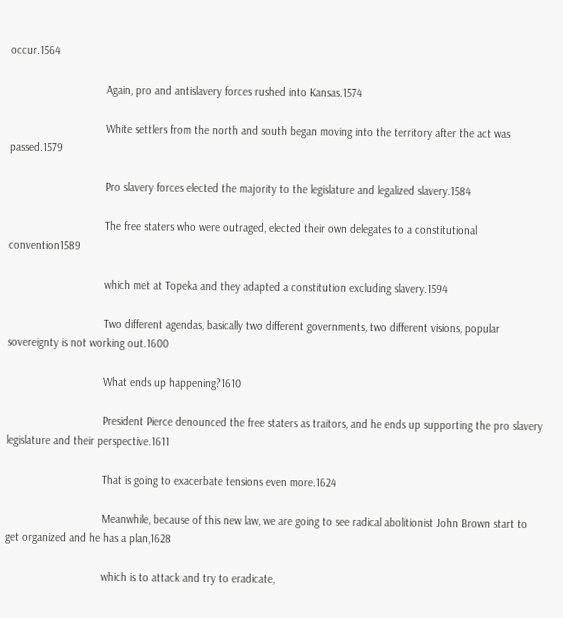occur.1564

                                Again, pro and antislavery forces rushed into Kansas.1574

                                White settlers from the north and south began moving into the territory after the act was passed.1579

                                Pro slavery forces elected the majority to the legislature and legalized slavery.1584

                                The free staters who were outraged, elected their own delegates to a constitutional convention1589

                                which met at Topeka and they adapted a constitution excluding slavery.1594

                                Two different agendas, basically two different governments, two different visions, popular sovereignty is not working out.1600

                                What ends up happening?1610

                                President Pierce denounced the free staters as traitors, and he ends up supporting the pro slavery legislature and their perspective.1611

                                That is going to exacerbate tensions even more.1624

                                Meanwhile, because of this new law, we are going to see radical abolitionist John Brown start to get organized and he has a plan,1628

                                which is to attack and try to eradicate,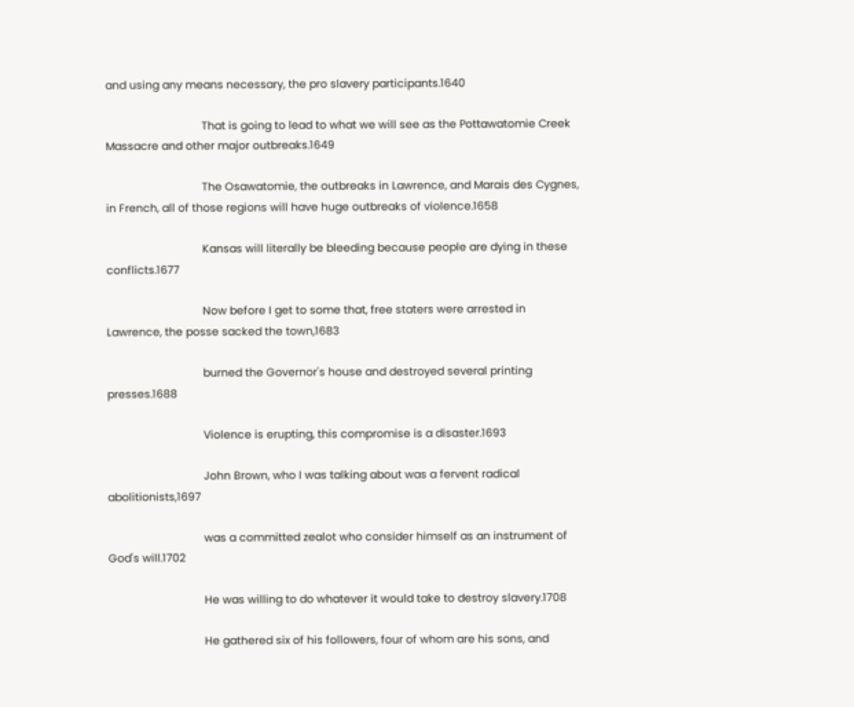and using any means necessary, the pro slavery participants.1640

                                That is going to lead to what we will see as the Pottawatomie Creek Massacre and other major outbreaks.1649

                                The Osawatomie, the outbreaks in Lawrence, and Marais des Cygnes, in French, all of those regions will have huge outbreaks of violence.1658

                                Kansas will literally be bleeding because people are dying in these conflicts.1677

                                Now before I get to some that, free staters were arrested in Lawrence, the posse sacked the town,1683

                                burned the Governor's house and destroyed several printing presses.1688

                                Violence is erupting, this compromise is a disaster.1693

                                John Brown, who I was talking about was a fervent radical abolitionists,1697

                                was a committed zealot who consider himself as an instrument of God's will.1702

                                He was willing to do whatever it would take to destroy slavery.1708

                                He gathered six of his followers, four of whom are his sons, and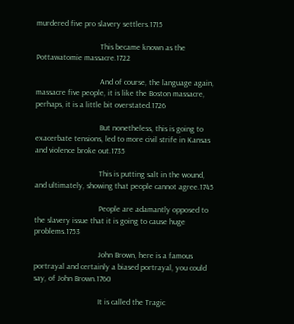murdered five pro slavery settlers.1715

                                This became known as the Pottawatomie massacre.1722

                                And of course, the language again, massacre five people, it is like the Boston massacre, perhaps, it is a little bit overstated.1726

                                But nonetheless, this is going to exacerbate tensions, led to more civil strife in Kansas and violence broke out.1735

                                This is putting salt in the wound, and ultimately, showing that people cannot agree.1745

                                People are adamantly opposed to the slavery issue that it is going to cause huge problems.1753

                                John Brown, here is a famous portrayal and certainly a biased portrayal, you could say, of John Brown.1760

                                It is called the Tragic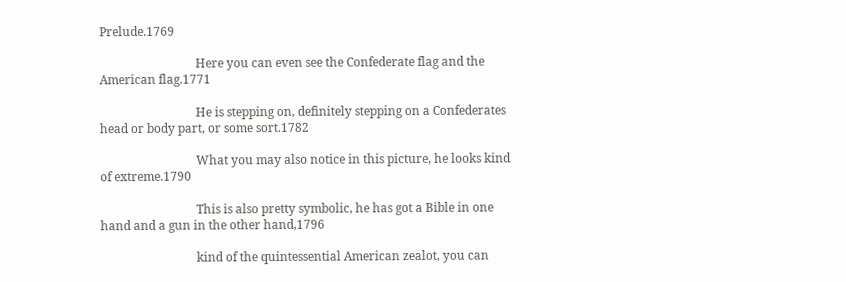Prelude.1769

                                Here you can even see the Confederate flag and the American flag.1771

                                He is stepping on, definitely stepping on a Confederates head or body part, or some sort.1782

                                What you may also notice in this picture, he looks kind of extreme.1790

                                This is also pretty symbolic, he has got a Bible in one hand and a gun in the other hand,1796

                                kind of the quintessential American zealot, you can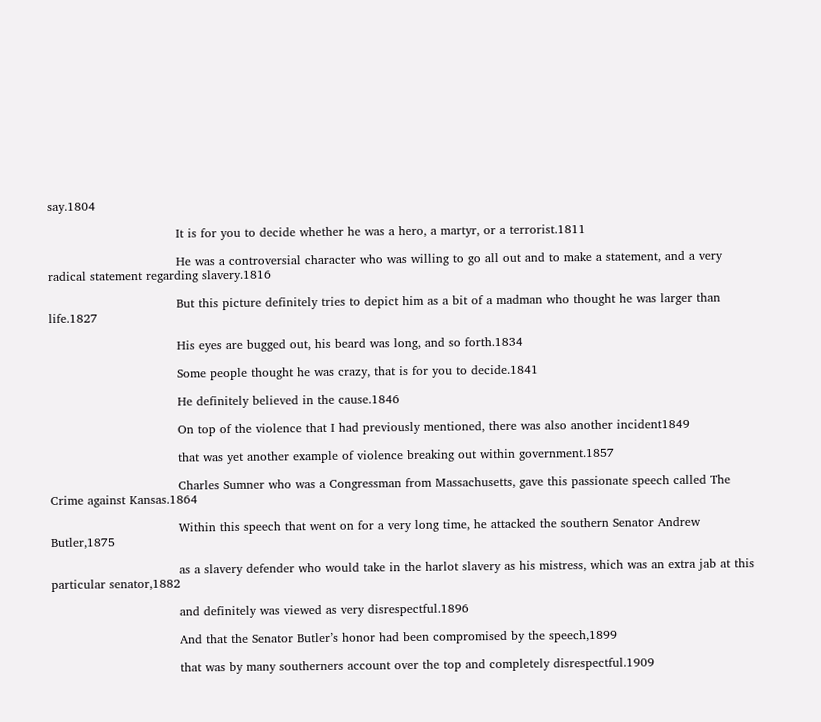say.1804

                                It is for you to decide whether he was a hero, a martyr, or a terrorist.1811

                                He was a controversial character who was willing to go all out and to make a statement, and a very radical statement regarding slavery.1816

                                But this picture definitely tries to depict him as a bit of a madman who thought he was larger than life.1827

                                His eyes are bugged out, his beard was long, and so forth.1834

                                Some people thought he was crazy, that is for you to decide.1841

                                He definitely believed in the cause.1846

                                On top of the violence that I had previously mentioned, there was also another incident1849

                                that was yet another example of violence breaking out within government.1857

                                Charles Sumner who was a Congressman from Massachusetts, gave this passionate speech called The Crime against Kansas.1864

                                Within this speech that went on for a very long time, he attacked the southern Senator Andrew Butler,1875

                                as a slavery defender who would take in the harlot slavery as his mistress, which was an extra jab at this particular senator,1882

                                and definitely was viewed as very disrespectful.1896

                                And that the Senator Butler’s honor had been compromised by the speech,1899

                                that was by many southerners account over the top and completely disrespectful.1909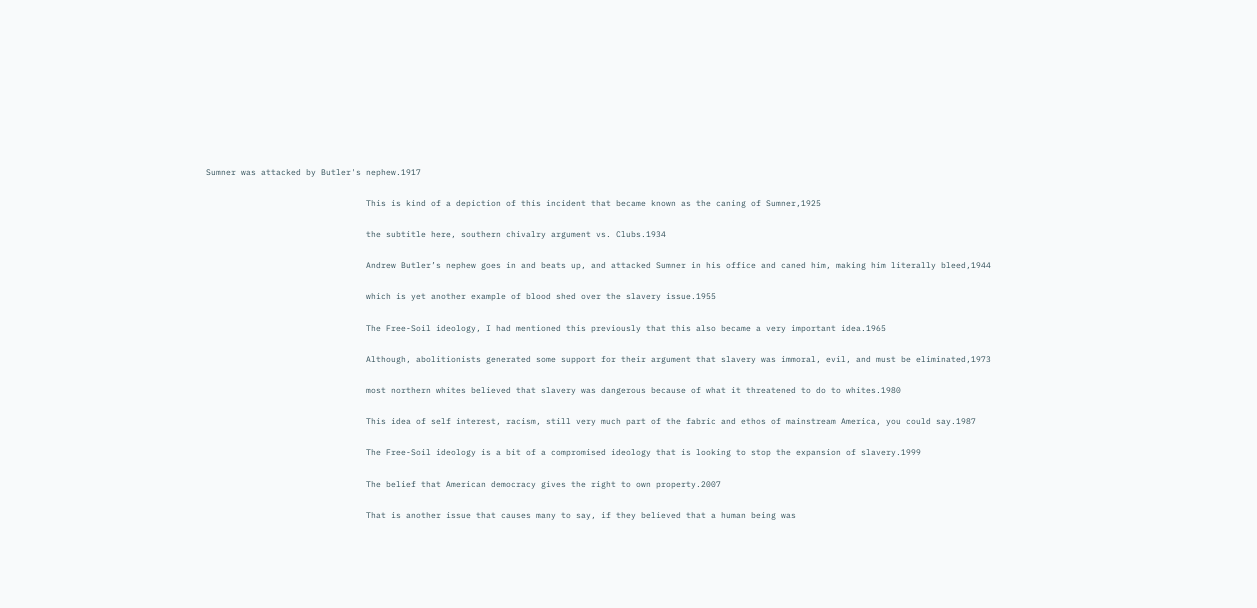Sumner was attacked by Butler's nephew.1917

                                This is kind of a depiction of this incident that became known as the caning of Sumner,1925

                                the subtitle here, southern chivalry argument vs. Clubs.1934

                                Andrew Butler’s nephew goes in and beats up, and attacked Sumner in his office and caned him, making him literally bleed,1944

                                which is yet another example of blood shed over the slavery issue.1955

                                The Free-Soil ideology, I had mentioned this previously that this also became a very important idea.1965

                                Although, abolitionists generated some support for their argument that slavery was immoral, evil, and must be eliminated,1973

                                most northern whites believed that slavery was dangerous because of what it threatened to do to whites.1980

                                This idea of self interest, racism, still very much part of the fabric and ethos of mainstream America, you could say.1987

                                The Free-Soil ideology is a bit of a compromised ideology that is looking to stop the expansion of slavery.1999

                                The belief that American democracy gives the right to own property.2007

                                That is another issue that causes many to say, if they believed that a human being was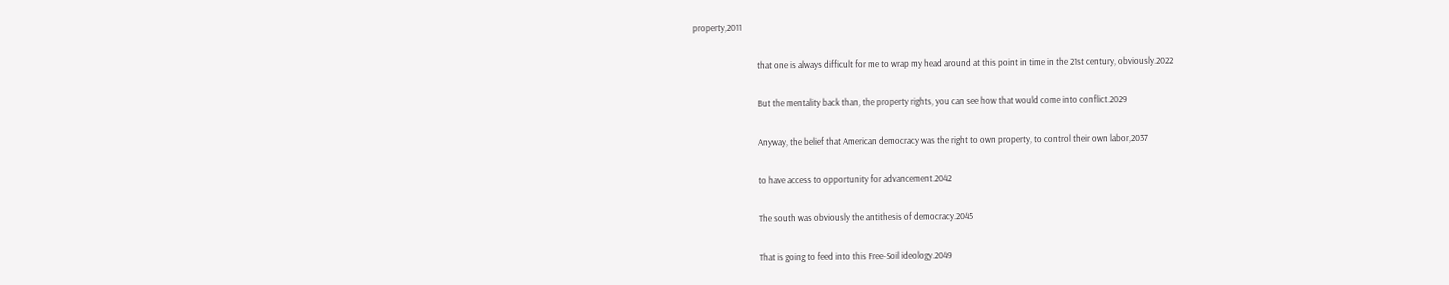property,2011

                                that one is always difficult for me to wrap my head around at this point in time in the 21st century, obviously.2022

                                But the mentality back than, the property rights, you can see how that would come into conflict.2029

                                Anyway, the belief that American democracy was the right to own property, to control their own labor,2037

                                to have access to opportunity for advancement.2042

                                The south was obviously the antithesis of democracy.2045

                                That is going to feed into this Free-Soil ideology.2049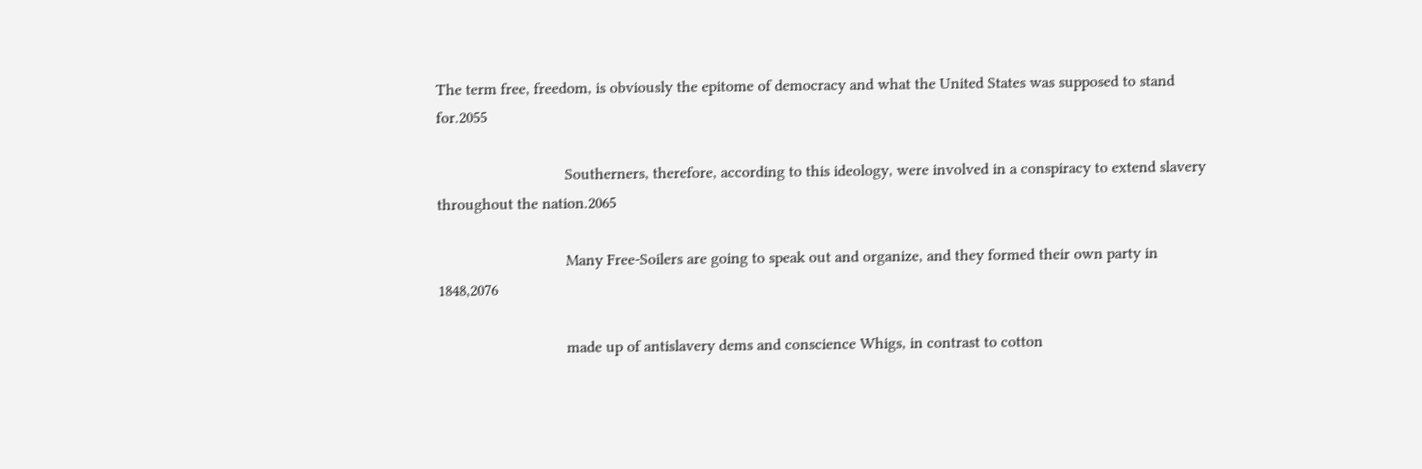The term free, freedom, is obviously the epitome of democracy and what the United States was supposed to stand for.2055

                                Southerners, therefore, according to this ideology, were involved in a conspiracy to extend slavery throughout the nation.2065

                                Many Free-Soilers are going to speak out and organize, and they formed their own party in 1848,2076

                                made up of antislavery dems and conscience Whigs, in contrast to cotton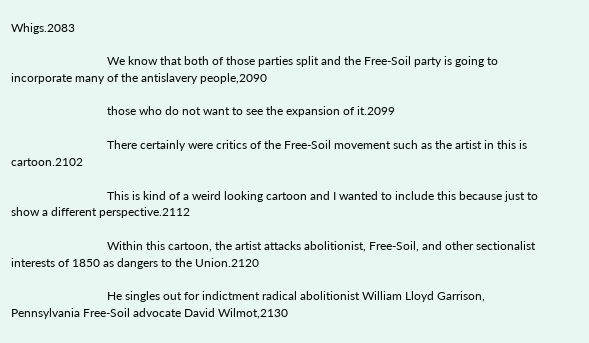Whigs.2083

                                We know that both of those parties split and the Free-Soil party is going to incorporate many of the antislavery people,2090

                                those who do not want to see the expansion of it.2099

                                There certainly were critics of the Free-Soil movement such as the artist in this is cartoon.2102

                                This is kind of a weird looking cartoon and I wanted to include this because just to show a different perspective.2112

                                Within this cartoon, the artist attacks abolitionist, Free-Soil, and other sectionalist interests of 1850 as dangers to the Union.2120

                                He singles out for indictment radical abolitionist William Lloyd Garrison, Pennsylvania Free-Soil advocate David Wilmot,2130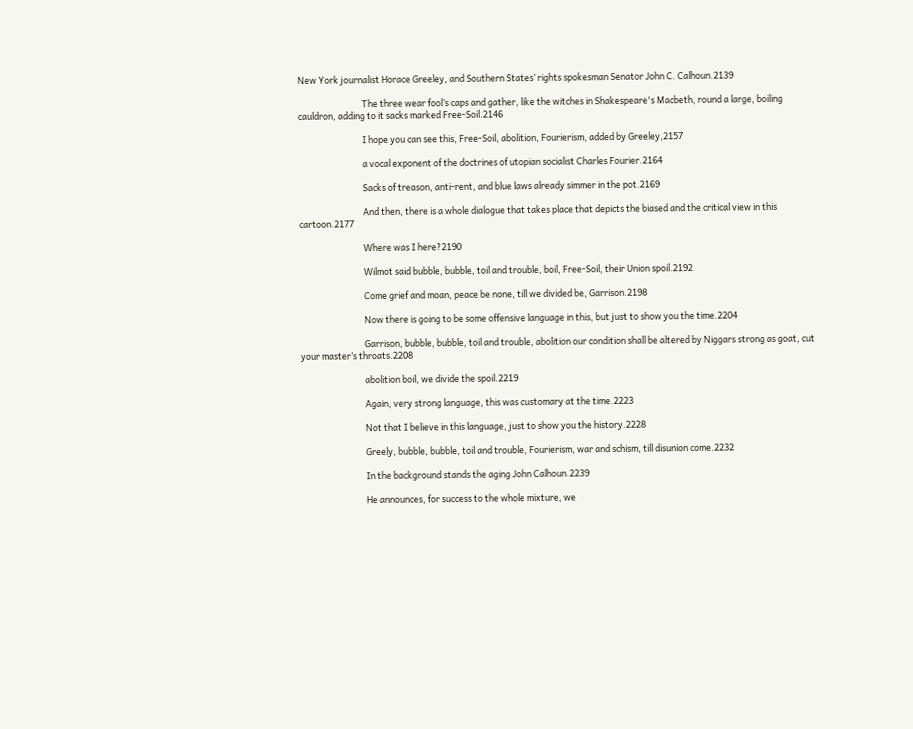New York journalist Horace Greeley, and Southern States’ rights spokesman Senator John C. Calhoun.2139

                                The three wear fool’s caps and gather, like the witches in Shakespeare's Macbeth, round a large, boiling cauldron, adding to it sacks marked Free-Soil.2146

                                I hope you can see this, Free-Soil, abolition, Fourierism, added by Greeley,2157

                                a vocal exponent of the doctrines of utopian socialist Charles Fourier.2164

                                Sacks of treason, anti-rent, and blue laws already simmer in the pot.2169

                                And then, there is a whole dialogue that takes place that depicts the biased and the critical view in this cartoon.2177

                                Where was I here?2190

                                Wilmot said bubble, bubble, toil and trouble, boil, Free-Soil, their Union spoil.2192

                                Come grief and moan, peace be none, till we divided be, Garrison.2198

                                Now there is going to be some offensive language in this, but just to show you the time.2204

                                Garrison, bubble, bubble, toil and trouble, abolition our condition shall be altered by Niggars strong as goat, cut your master’s throats.2208

                                abolition boil, we divide the spoil.2219

                                Again, very strong language, this was customary at the time.2223

                                Not that I believe in this language, just to show you the history.2228

                                Greely, bubble, bubble, toil and trouble, Fourierism, war and schism, till disunion come.2232

                                In the background stands the aging John Calhoun.2239

                                He announces, for success to the whole mixture, we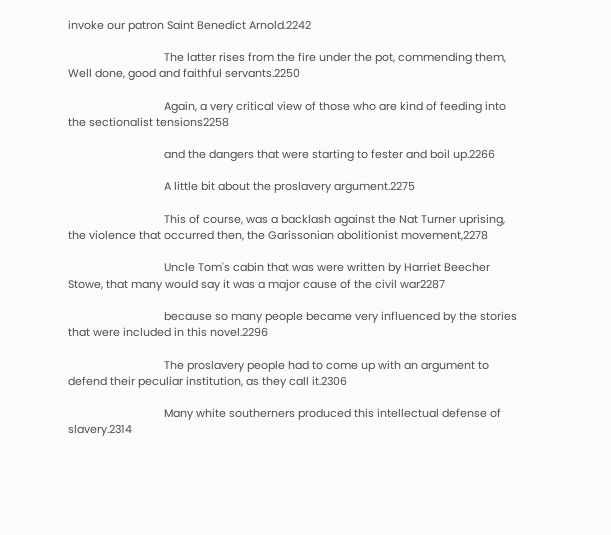invoke our patron Saint Benedict Arnold.2242

                                The latter rises from the fire under the pot, commending them, Well done, good and faithful servants.2250

                                Again, a very critical view of those who are kind of feeding into the sectionalist tensions2258

                                and the dangers that were starting to fester and boil up.2266

                                A little bit about the proslavery argument.2275

                                This of course, was a backlash against the Nat Turner uprising, the violence that occurred then, the Garissonian abolitionist movement,2278

                                Uncle Tom's cabin that was were written by Harriet Beecher Stowe, that many would say it was a major cause of the civil war2287

                                because so many people became very influenced by the stories that were included in this novel.2296

                                The proslavery people had to come up with an argument to defend their peculiar institution, as they call it.2306

                                Many white southerners produced this intellectual defense of slavery.2314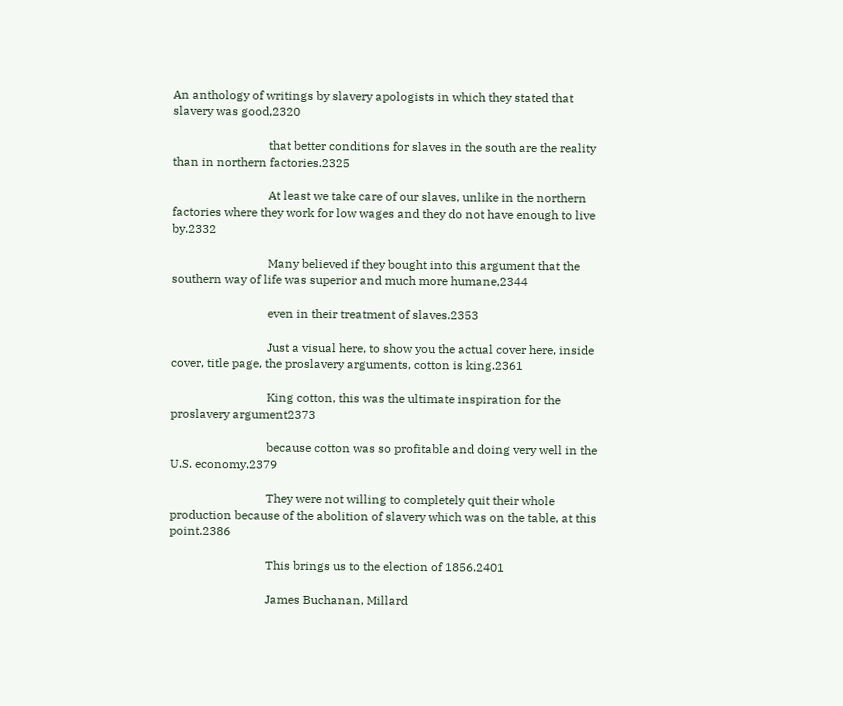An anthology of writings by slavery apologists in which they stated that slavery was good,2320

                                that better conditions for slaves in the south are the reality than in northern factories.2325

                                At least we take care of our slaves, unlike in the northern factories where they work for low wages and they do not have enough to live by.2332

                                Many believed if they bought into this argument that the southern way of life was superior and much more humane,2344

                                even in their treatment of slaves.2353

                                Just a visual here, to show you the actual cover here, inside cover, title page, the proslavery arguments, cotton is king.2361

                                King cotton, this was the ultimate inspiration for the proslavery argument2373

                                because cotton was so profitable and doing very well in the U.S. economy.2379

                                They were not willing to completely quit their whole production because of the abolition of slavery which was on the table, at this point.2386

                                This brings us to the election of 1856.2401

                                James Buchanan, Millard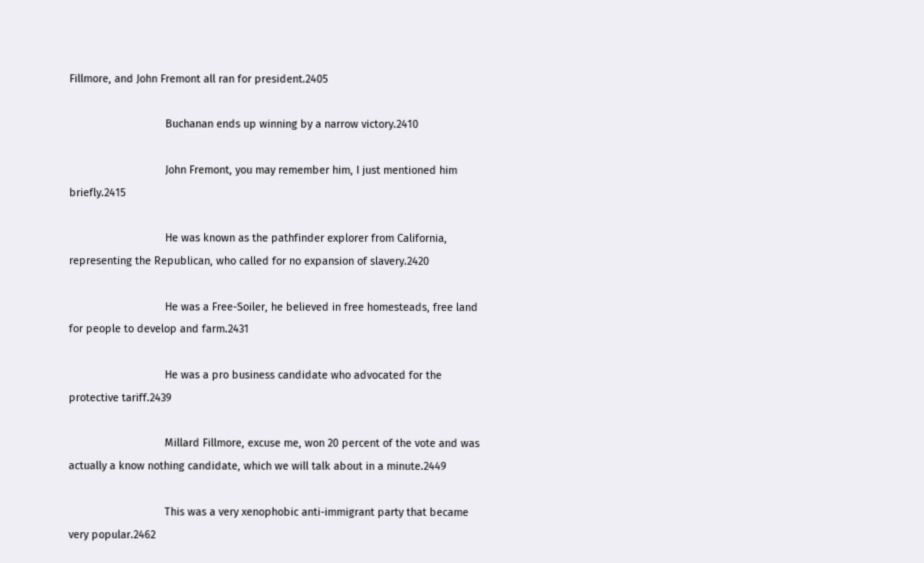Fillmore, and John Fremont all ran for president.2405

                                Buchanan ends up winning by a narrow victory.2410

                                John Fremont, you may remember him, I just mentioned him briefly.2415

                                He was known as the pathfinder explorer from California, representing the Republican, who called for no expansion of slavery.2420

                                He was a Free-Soiler, he believed in free homesteads, free land for people to develop and farm.2431

                                He was a pro business candidate who advocated for the protective tariff.2439

                                Millard Fillmore, excuse me, won 20 percent of the vote and was actually a know nothing candidate, which we will talk about in a minute.2449

                                This was a very xenophobic anti-immigrant party that became very popular.2462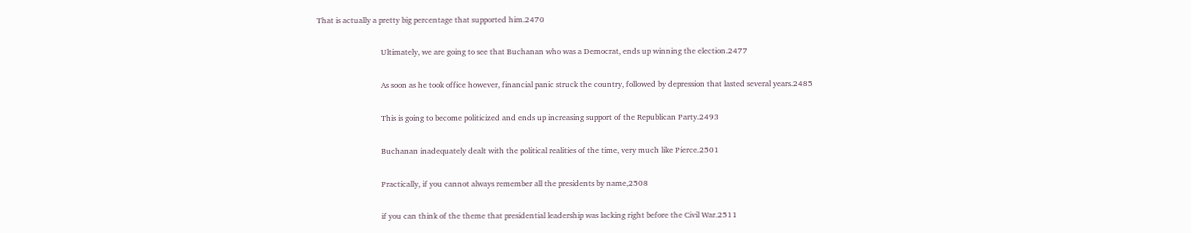That is actually a pretty big percentage that supported him.2470

                                Ultimately, we are going to see that Buchanan who was a Democrat, ends up winning the election.2477

                                As soon as he took office however, financial panic struck the country, followed by depression that lasted several years.2485

                                This is going to become politicized and ends up increasing support of the Republican Party.2493

                                Buchanan inadequately dealt with the political realities of the time, very much like Pierce.2501

                                Practically, if you cannot always remember all the presidents by name,2508

                                if you can think of the theme that presidential leadership was lacking right before the Civil War.2511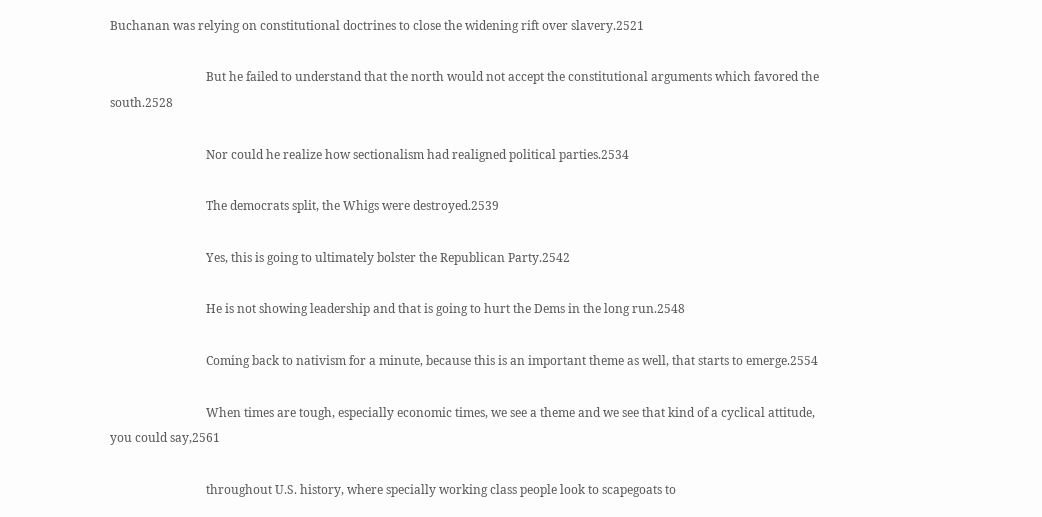Buchanan was relying on constitutional doctrines to close the widening rift over slavery.2521

                                But he failed to understand that the north would not accept the constitutional arguments which favored the south.2528

                                Nor could he realize how sectionalism had realigned political parties.2534

                                The democrats split, the Whigs were destroyed.2539

                                Yes, this is going to ultimately bolster the Republican Party.2542

                                He is not showing leadership and that is going to hurt the Dems in the long run.2548

                                Coming back to nativism for a minute, because this is an important theme as well, that starts to emerge.2554

                                When times are tough, especially economic times, we see a theme and we see that kind of a cyclical attitude, you could say,2561

                                throughout U.S. history, where specially working class people look to scapegoats to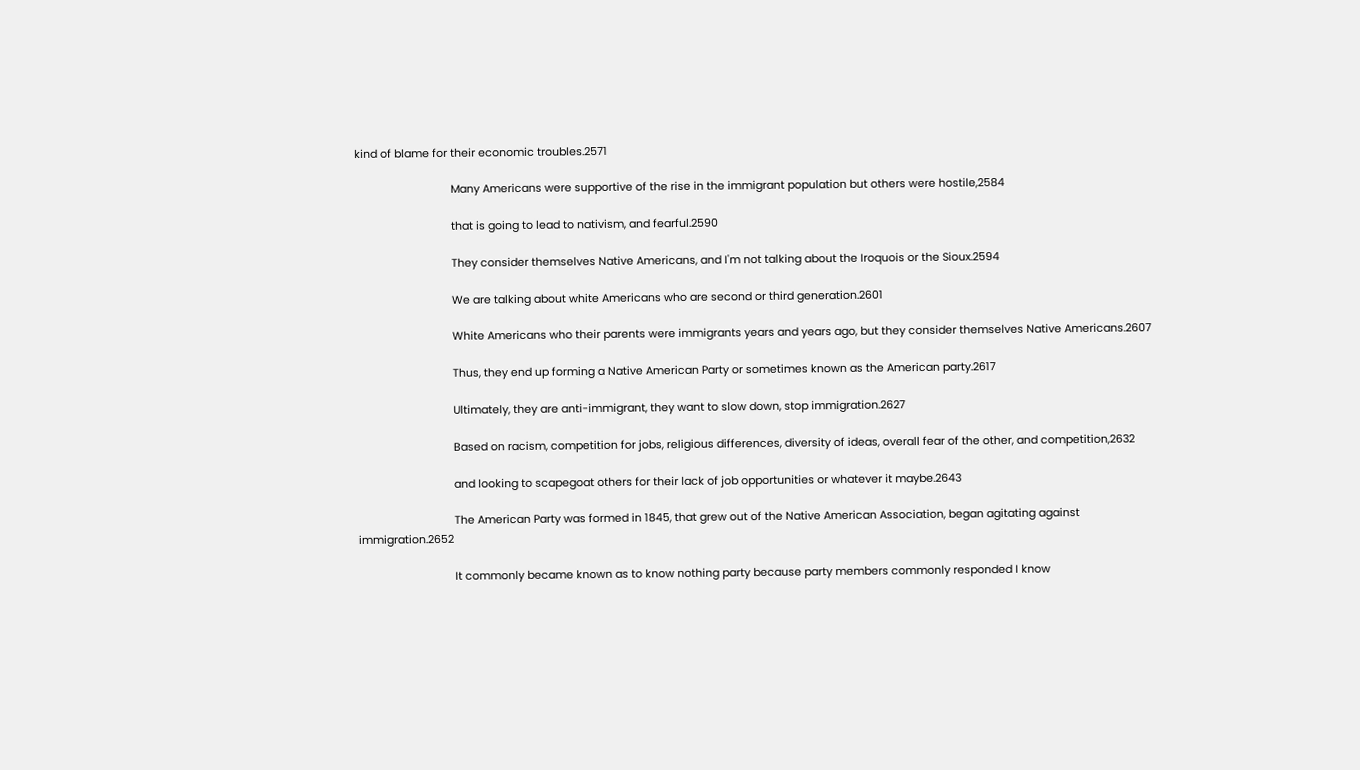kind of blame for their economic troubles.2571

                                Many Americans were supportive of the rise in the immigrant population but others were hostile,2584

                                that is going to lead to nativism, and fearful.2590

                                They consider themselves Native Americans, and I'm not talking about the Iroquois or the Sioux.2594

                                We are talking about white Americans who are second or third generation.2601

                                White Americans who their parents were immigrants years and years ago, but they consider themselves Native Americans.2607

                                Thus, they end up forming a Native American Party or sometimes known as the American party.2617

                                Ultimately, they are anti-immigrant, they want to slow down, stop immigration.2627

                                Based on racism, competition for jobs, religious differences, diversity of ideas, overall fear of the other, and competition,2632

                                and looking to scapegoat others for their lack of job opportunities or whatever it maybe.2643

                                The American Party was formed in 1845, that grew out of the Native American Association, began agitating against immigration.2652

                                It commonly became known as to know nothing party because party members commonly responded I know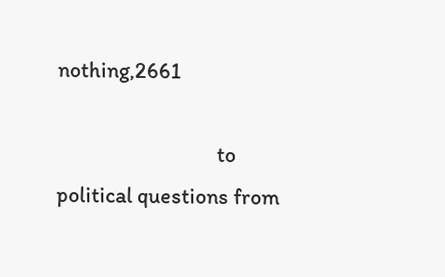nothing,2661

                                to political questions from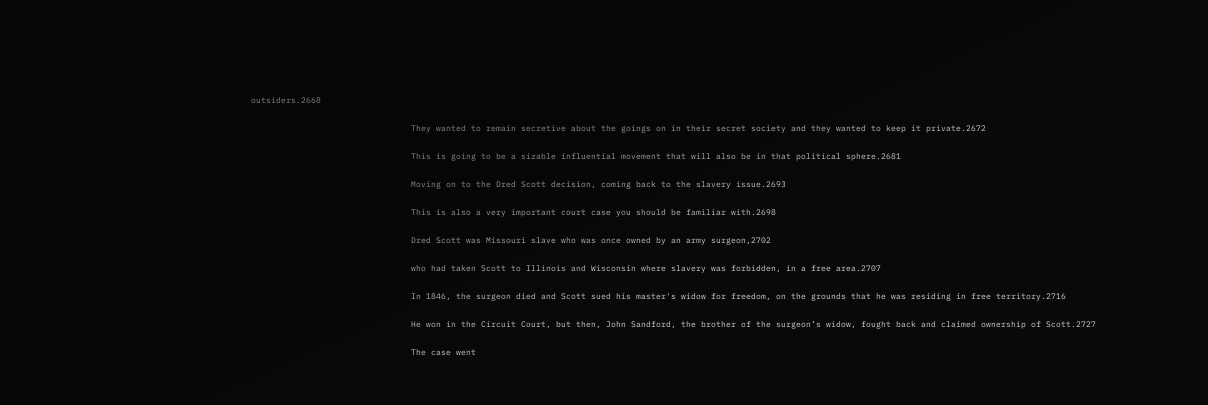outsiders.2668

                                They wanted to remain secretive about the goings on in their secret society and they wanted to keep it private.2672

                                This is going to be a sizable influential movement that will also be in that political sphere.2681

                                Moving on to the Dred Scott decision, coming back to the slavery issue.2693

                                This is also a very important court case you should be familiar with.2698

                                Dred Scott was Missouri slave who was once owned by an army surgeon,2702

                                who had taken Scott to Illinois and Wisconsin where slavery was forbidden, in a free area.2707

                                In 1846, the surgeon died and Scott sued his master's widow for freedom, on the grounds that he was residing in free territory.2716

                                He won in the Circuit Court, but then, John Sandford, the brother of the surgeon’s widow, fought back and claimed ownership of Scott.2727

                                The case went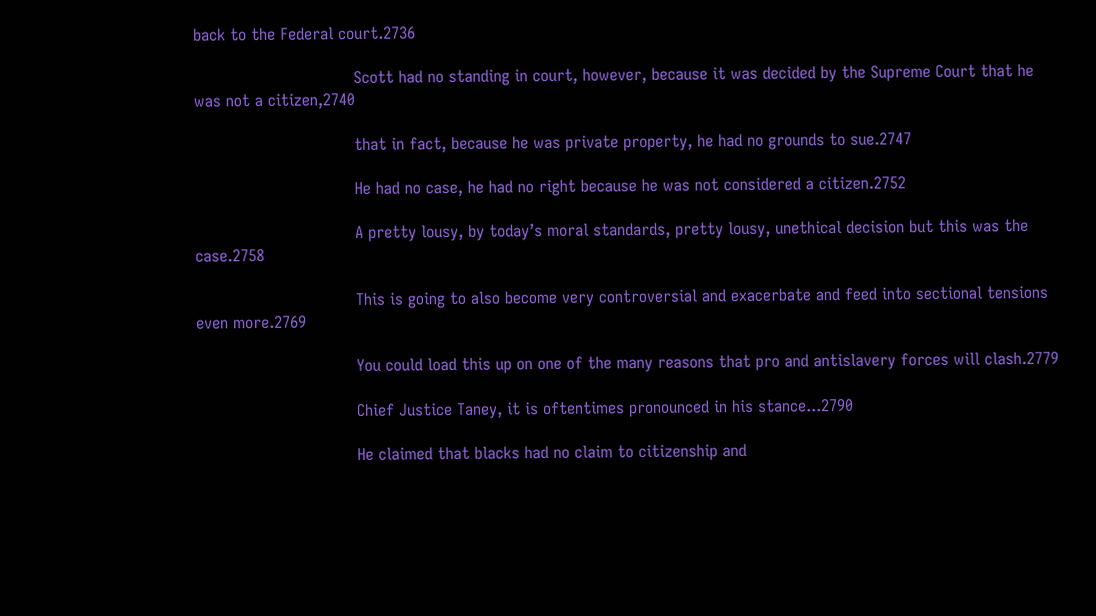back to the Federal court.2736

                                Scott had no standing in court, however, because it was decided by the Supreme Court that he was not a citizen,2740

                                that in fact, because he was private property, he had no grounds to sue.2747

                                He had no case, he had no right because he was not considered a citizen.2752

                                A pretty lousy, by today’s moral standards, pretty lousy, unethical decision but this was the case.2758

                                This is going to also become very controversial and exacerbate and feed into sectional tensions even more.2769

                                You could load this up on one of the many reasons that pro and antislavery forces will clash.2779

                                Chief Justice Taney, it is oftentimes pronounced in his stance...2790

                                He claimed that blacks had no claim to citizenship and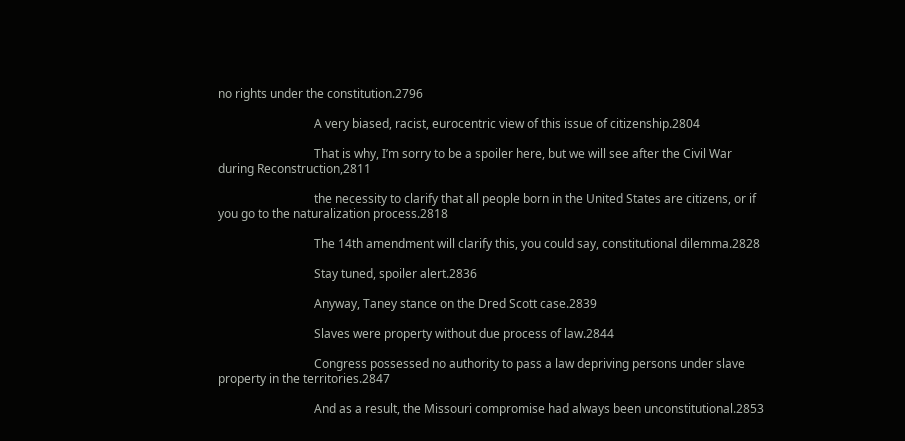no rights under the constitution.2796

                                A very biased, racist, eurocentric view of this issue of citizenship.2804

                                That is why, I’m sorry to be a spoiler here, but we will see after the Civil War during Reconstruction,2811

                                the necessity to clarify that all people born in the United States are citizens, or if you go to the naturalization process.2818

                                The 14th amendment will clarify this, you could say, constitutional dilemma.2828

                                Stay tuned, spoiler alert.2836

                                Anyway, Taney stance on the Dred Scott case.2839

                                Slaves were property without due process of law.2844

                                Congress possessed no authority to pass a law depriving persons under slave property in the territories.2847

                                And as a result, the Missouri compromise had always been unconstitutional.2853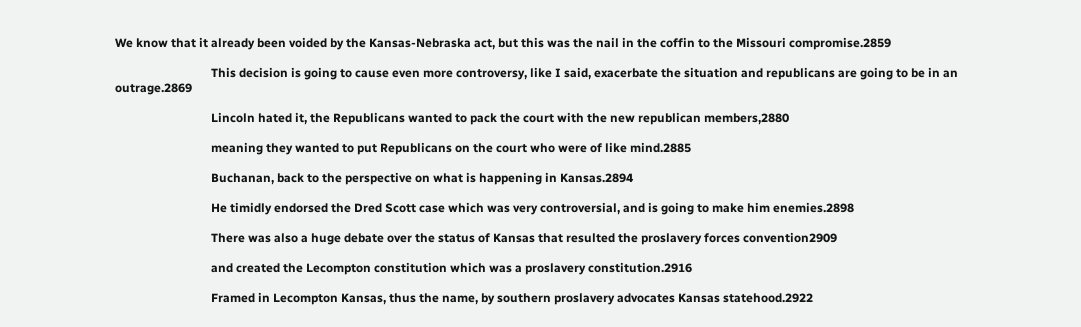We know that it already been voided by the Kansas-Nebraska act, but this was the nail in the coffin to the Missouri compromise.2859

                                This decision is going to cause even more controversy, like I said, exacerbate the situation and republicans are going to be in an outrage.2869

                                Lincoln hated it, the Republicans wanted to pack the court with the new republican members,2880

                                meaning they wanted to put Republicans on the court who were of like mind.2885

                                Buchanan, back to the perspective on what is happening in Kansas.2894

                                He timidly endorsed the Dred Scott case which was very controversial, and is going to make him enemies.2898

                                There was also a huge debate over the status of Kansas that resulted the proslavery forces convention2909

                                and created the Lecompton constitution which was a proslavery constitution.2916

                                Framed in Lecompton Kansas, thus the name, by southern proslavery advocates Kansas statehood.2922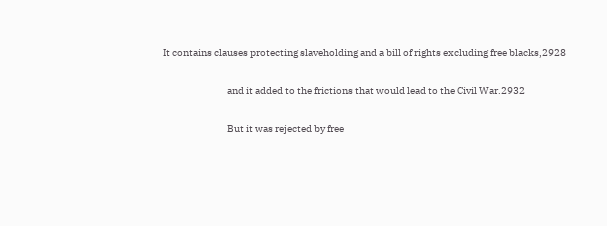It contains clauses protecting slaveholding and a bill of rights excluding free blacks,2928

                                and it added to the frictions that would lead to the Civil War.2932

                                But it was rejected by free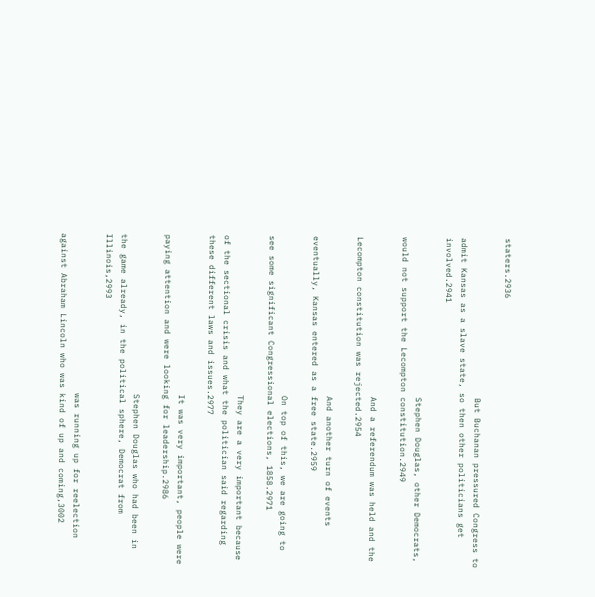staters.2936

                                But Buchanan pressured Congress to admit Kansas as a slave state, so then other politicians get involved.2941

                                Stephen Douglas, other Democrats, would not support the Lecompton constitution.2949

                                And a referendum was held and the Lecompton constitution was rejected.2954

                                And another turn of events eventually, Kansas entered as a free state.2959

                                On top of this, we are going to see some significant Congressional elections, 1858.2971

                                They are a very important because of the sectional crisis and what the politician said regarding these different laws and issues.2977

                                It was very important, people were paying attention and were looking for leadership.2986

                                Stephen Douglas who had been in the game already, in the political sphere, Democrat from Illinois,2993

                                was running up for reelection against Abraham Lincoln who was kind of up and coming,3002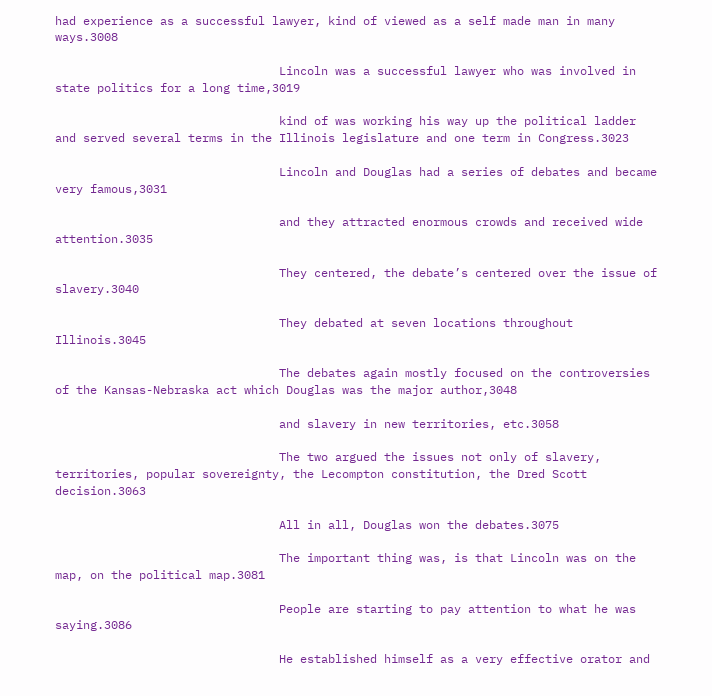had experience as a successful lawyer, kind of viewed as a self made man in many ways.3008

                                Lincoln was a successful lawyer who was involved in state politics for a long time,3019

                                kind of was working his way up the political ladder and served several terms in the Illinois legislature and one term in Congress.3023

                                Lincoln and Douglas had a series of debates and became very famous,3031

                                and they attracted enormous crowds and received wide attention.3035

                                They centered, the debate’s centered over the issue of slavery.3040

                                They debated at seven locations throughout Illinois.3045

                                The debates again mostly focused on the controversies of the Kansas-Nebraska act which Douglas was the major author,3048

                                and slavery in new territories, etc.3058

                                The two argued the issues not only of slavery, territories, popular sovereignty, the Lecompton constitution, the Dred Scott decision.3063

                                All in all, Douglas won the debates.3075

                                The important thing was, is that Lincoln was on the map, on the political map.3081

                                People are starting to pay attention to what he was saying.3086

                                He established himself as a very effective orator and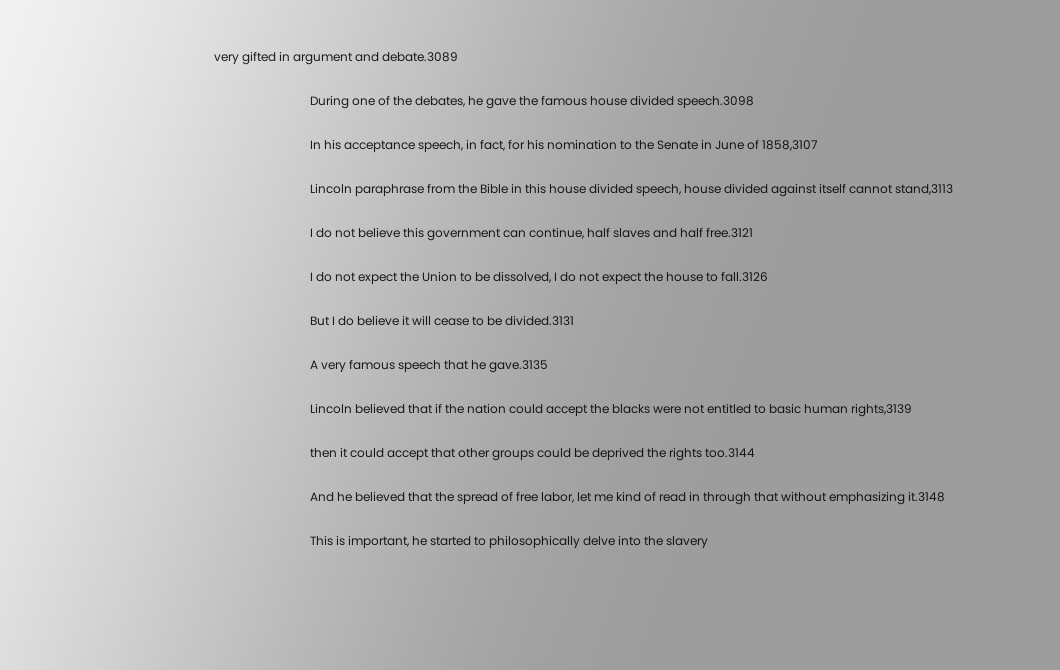very gifted in argument and debate.3089

                                During one of the debates, he gave the famous house divided speech.3098

                                In his acceptance speech, in fact, for his nomination to the Senate in June of 1858,3107

                                Lincoln paraphrase from the Bible in this house divided speech, house divided against itself cannot stand,3113

                                I do not believe this government can continue, half slaves and half free.3121

                                I do not expect the Union to be dissolved, I do not expect the house to fall.3126

                                But I do believe it will cease to be divided.3131

                                A very famous speech that he gave.3135

                                Lincoln believed that if the nation could accept the blacks were not entitled to basic human rights,3139

                                then it could accept that other groups could be deprived the rights too.3144

                                And he believed that the spread of free labor, let me kind of read in through that without emphasizing it.3148

                                This is important, he started to philosophically delve into the slavery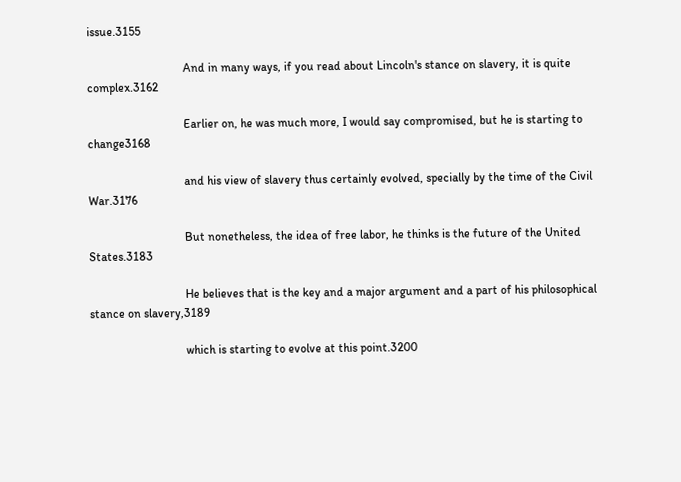issue.3155

                                And in many ways, if you read about Lincoln's stance on slavery, it is quite complex.3162

                                Earlier on, he was much more, I would say compromised, but he is starting to change3168

                                and his view of slavery thus certainly evolved, specially by the time of the Civil War.3176

                                But nonetheless, the idea of free labor, he thinks is the future of the United States.3183

                                He believes that is the key and a major argument and a part of his philosophical stance on slavery,3189

                                which is starting to evolve at this point.3200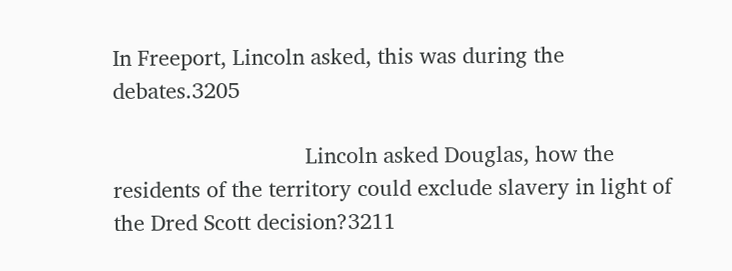In Freeport, Lincoln asked, this was during the debates.3205

                                Lincoln asked Douglas, how the residents of the territory could exclude slavery in light of the Dred Scott decision?3211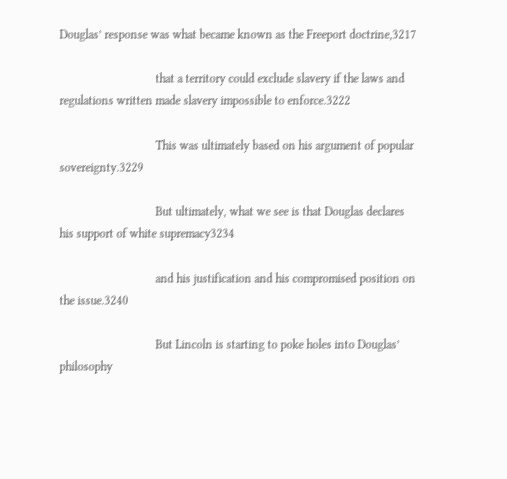Douglas’ response was what became known as the Freeport doctrine,3217

                                that a territory could exclude slavery if the laws and regulations written made slavery impossible to enforce.3222

                                This was ultimately based on his argument of popular sovereignty.3229

                                But ultimately, what we see is that Douglas declares his support of white supremacy3234

                                and his justification and his compromised position on the issue.3240

                                But Lincoln is starting to poke holes into Douglas’ philosophy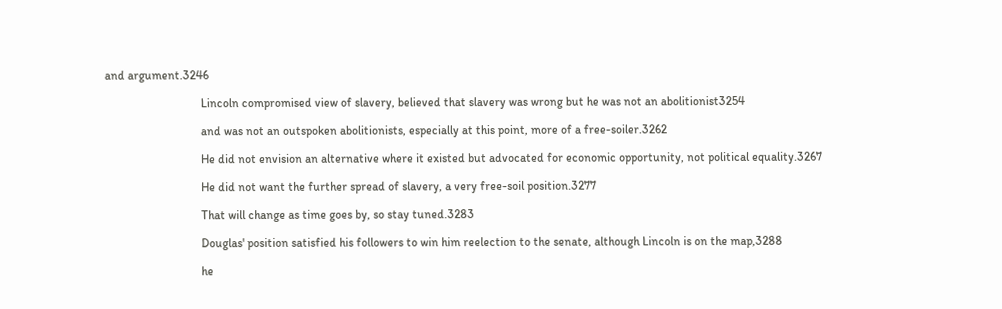and argument.3246

                                Lincoln compromised view of slavery, believed that slavery was wrong but he was not an abolitionist3254

                                and was not an outspoken abolitionists, especially at this point, more of a free-soiler.3262

                                He did not envision an alternative where it existed but advocated for economic opportunity, not political equality.3267

                                He did not want the further spread of slavery, a very free-soil position.3277

                                That will change as time goes by, so stay tuned.3283

                                Douglas' position satisfied his followers to win him reelection to the senate, although Lincoln is on the map,3288

                                he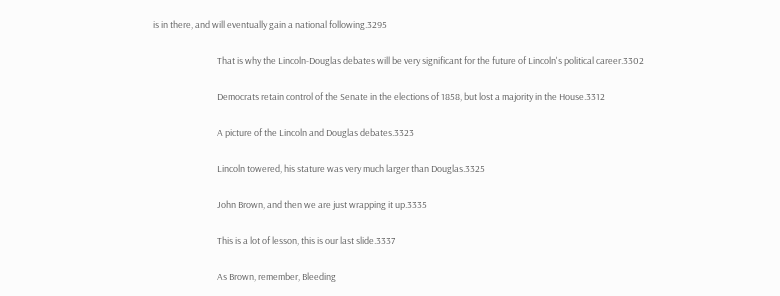is in there, and will eventually gain a national following.3295

                                That is why the Lincoln-Douglas debates will be very significant for the future of Lincoln's political career.3302

                                Democrats retain control of the Senate in the elections of 1858, but lost a majority in the House.3312

                                A picture of the Lincoln and Douglas debates.3323

                                Lincoln towered, his stature was very much larger than Douglas.3325

                                John Brown, and then we are just wrapping it up.3335

                                This is a lot of lesson, this is our last slide.3337

                                As Brown, remember, Bleeding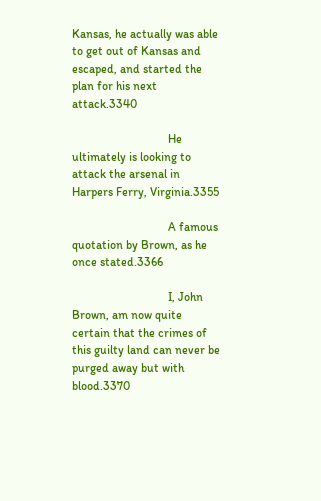Kansas, he actually was able to get out of Kansas and escaped, and started the plan for his next attack.3340

                                He ultimately is looking to attack the arsenal in Harpers Ferry, Virginia.3355

                                A famous quotation by Brown, as he once stated.3366

                                I, John Brown, am now quite certain that the crimes of this guilty land can never be purged away but with blood.3370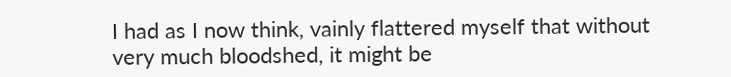I had as I now think, vainly flattered myself that without very much bloodshed, it might be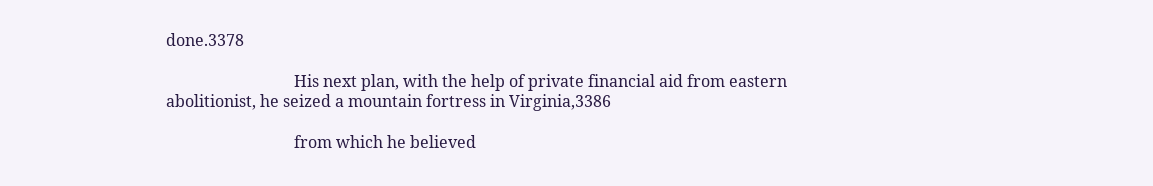done.3378

                                His next plan, with the help of private financial aid from eastern abolitionist, he seized a mountain fortress in Virginia,3386

                                from which he believed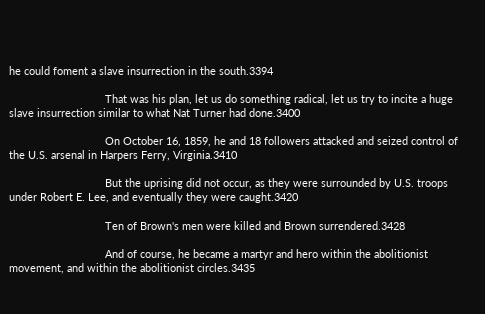he could foment a slave insurrection in the south.3394

                                That was his plan, let us do something radical, let us try to incite a huge slave insurrection similar to what Nat Turner had done.3400

                                On October 16, 1859, he and 18 followers attacked and seized control of the U.S. arsenal in Harpers Ferry, Virginia.3410

                                But the uprising did not occur, as they were surrounded by U.S. troops under Robert E. Lee, and eventually they were caught.3420

                                Ten of Brown's men were killed and Brown surrendered.3428

                                And of course, he became a martyr and hero within the abolitionist movement, and within the abolitionist circles.3435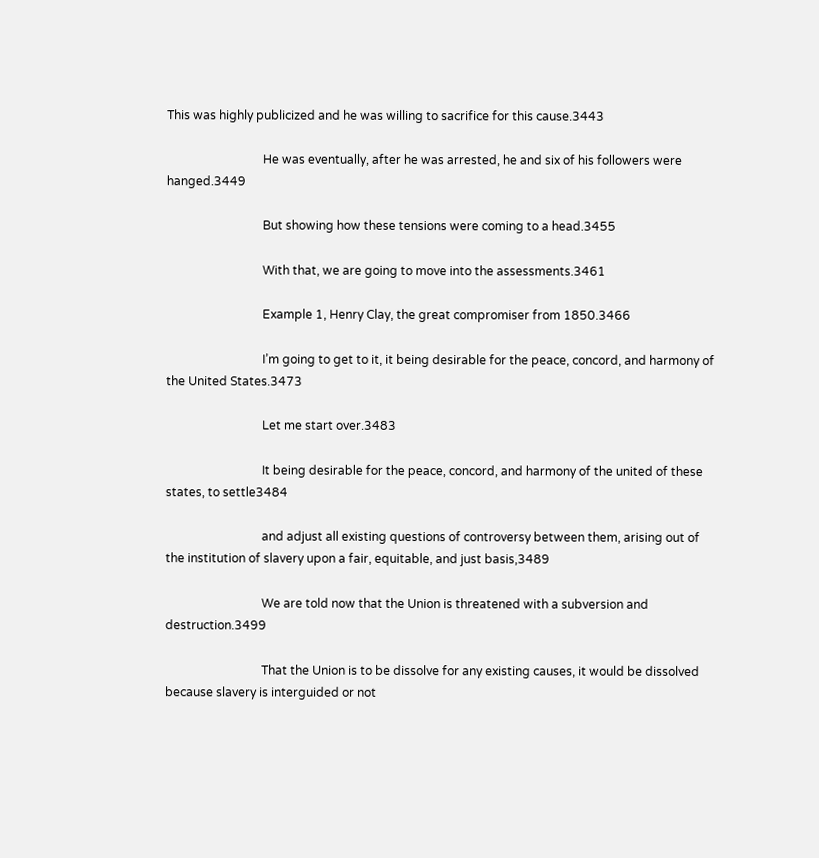This was highly publicized and he was willing to sacrifice for this cause.3443

                                He was eventually, after he was arrested, he and six of his followers were hanged.3449

                                But showing how these tensions were coming to a head.3455

                                With that, we are going to move into the assessments.3461

                                Example 1, Henry Clay, the great compromiser from 1850.3466

                                I’m going to get to it, it being desirable for the peace, concord, and harmony of the United States.3473

                                Let me start over.3483

                                It being desirable for the peace, concord, and harmony of the united of these states, to settle3484

                                and adjust all existing questions of controversy between them, arising out of the institution of slavery upon a fair, equitable, and just basis,3489

                                We are told now that the Union is threatened with a subversion and destruction.3499

                                That the Union is to be dissolve for any existing causes, it would be dissolved because slavery is interguided or not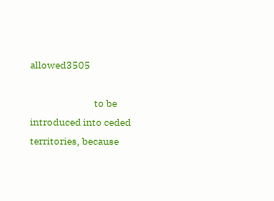allowed3505

                                to be introduced into ceded territories, because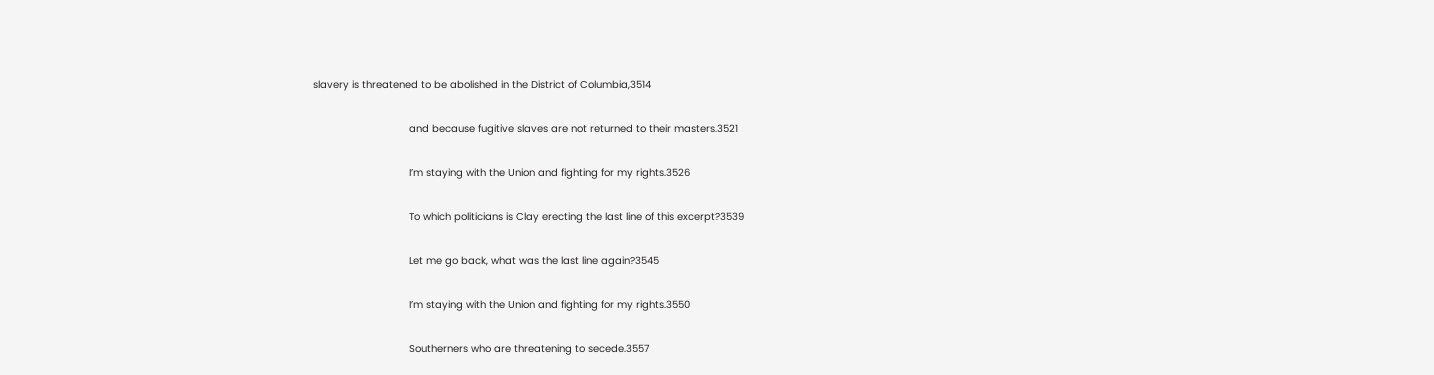slavery is threatened to be abolished in the District of Columbia,3514

                                and because fugitive slaves are not returned to their masters.3521

                                I’m staying with the Union and fighting for my rights.3526

                                To which politicians is Clay erecting the last line of this excerpt?3539

                                Let me go back, what was the last line again?3545

                                I’m staying with the Union and fighting for my rights.3550

                                Southerners who are threatening to secede.3557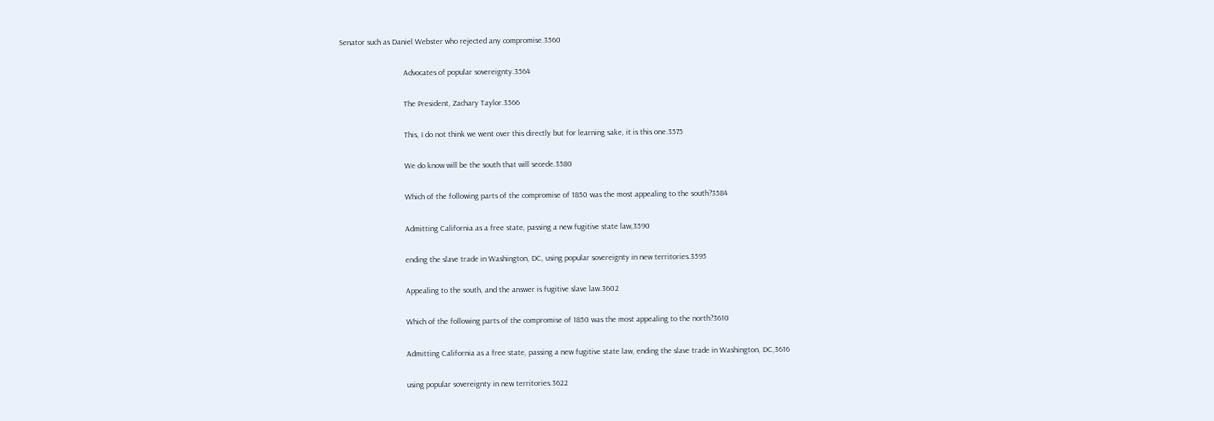Senator such as Daniel Webster who rejected any compromise.3560

                                Advocates of popular sovereignty.3564

                                The President, Zachary Taylor.3566

                                This, I do not think we went over this directly but for learning sake, it is this one.3575

                                We do know will be the south that will secede.3580

                                Which of the following parts of the compromise of 1850 was the most appealing to the south?3584

                                Admitting California as a free state, passing a new fugitive state law,3590

                                ending the slave trade in Washington, DC, using popular sovereignty in new territories.3595

                                Appealing to the south, and the answer is fugitive slave law.3602

                                Which of the following parts of the compromise of 1850 was the most appealing to the north?3610

                                Admitting California as a free state, passing a new fugitive state law, ending the slave trade in Washington, DC,3616

                                using popular sovereignty in new territories.3622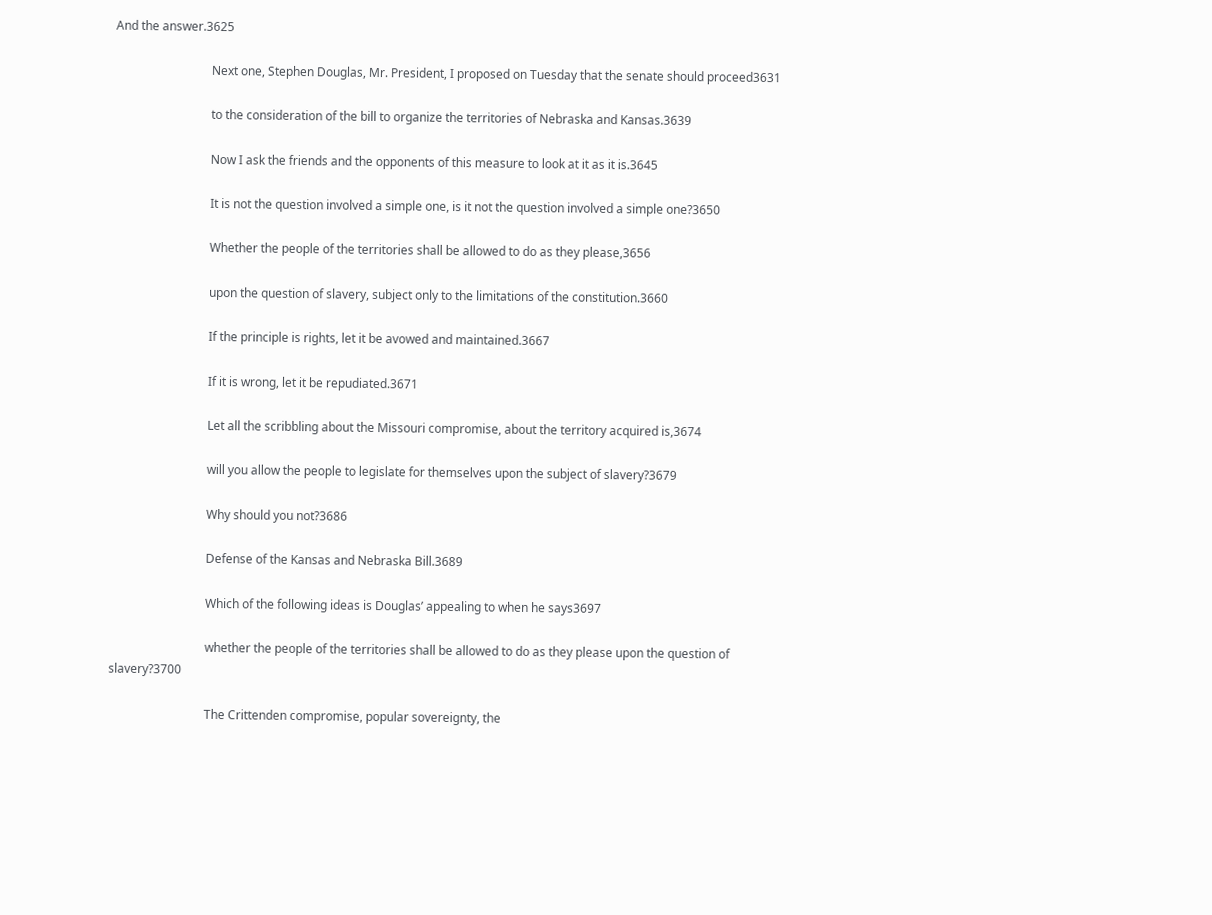And the answer.3625

                                Next one, Stephen Douglas, Mr. President, I proposed on Tuesday that the senate should proceed3631

                                to the consideration of the bill to organize the territories of Nebraska and Kansas.3639

                                Now I ask the friends and the opponents of this measure to look at it as it is.3645

                                It is not the question involved a simple one, is it not the question involved a simple one?3650

                                Whether the people of the territories shall be allowed to do as they please,3656

                                upon the question of slavery, subject only to the limitations of the constitution.3660

                                If the principle is rights, let it be avowed and maintained.3667

                                If it is wrong, let it be repudiated.3671

                                Let all the scribbling about the Missouri compromise, about the territory acquired is,3674

                                will you allow the people to legislate for themselves upon the subject of slavery?3679

                                Why should you not?3686

                                Defense of the Kansas and Nebraska Bill.3689

                                Which of the following ideas is Douglas’ appealing to when he says3697

                                whether the people of the territories shall be allowed to do as they please upon the question of slavery?3700

                                The Crittenden compromise, popular sovereignty, the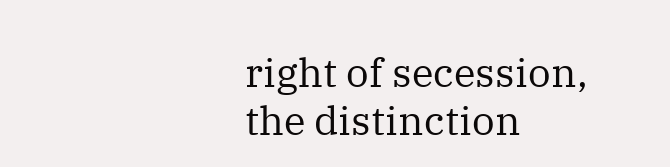right of secession, the distinction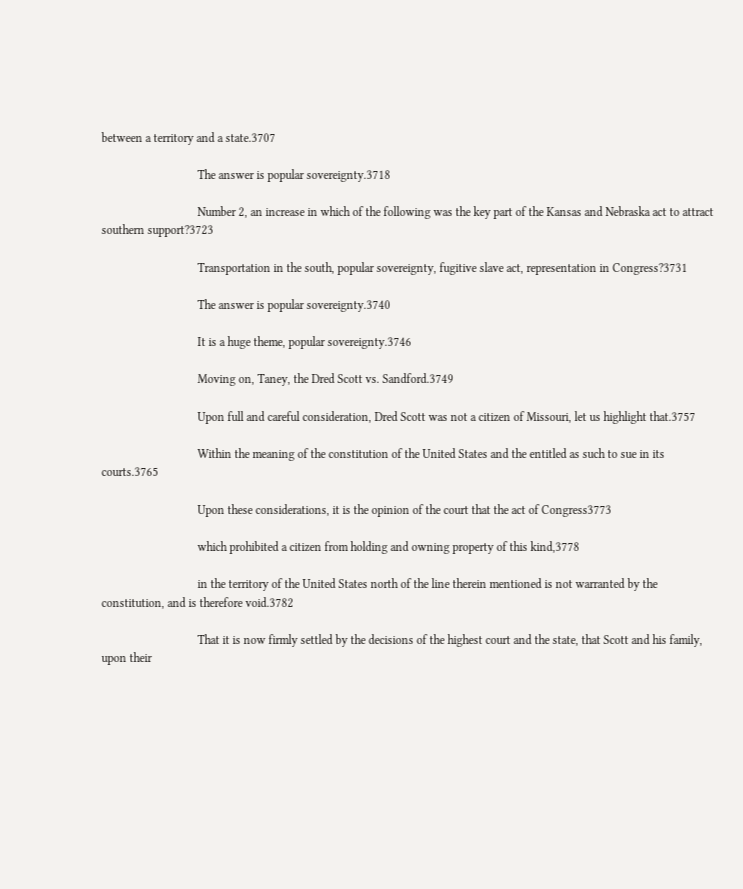between a territory and a state.3707

                                The answer is popular sovereignty.3718

                                Number 2, an increase in which of the following was the key part of the Kansas and Nebraska act to attract southern support?3723

                                Transportation in the south, popular sovereignty, fugitive slave act, representation in Congress?3731

                                The answer is popular sovereignty.3740

                                It is a huge theme, popular sovereignty.3746

                                Moving on, Taney, the Dred Scott vs. Sandford.3749

                                Upon full and careful consideration, Dred Scott was not a citizen of Missouri, let us highlight that.3757

                                Within the meaning of the constitution of the United States and the entitled as such to sue in its courts.3765

                                Upon these considerations, it is the opinion of the court that the act of Congress3773

                                which prohibited a citizen from holding and owning property of this kind,3778

                                in the territory of the United States north of the line therein mentioned is not warranted by the constitution, and is therefore void.3782

                                That it is now firmly settled by the decisions of the highest court and the state, that Scott and his family, upon their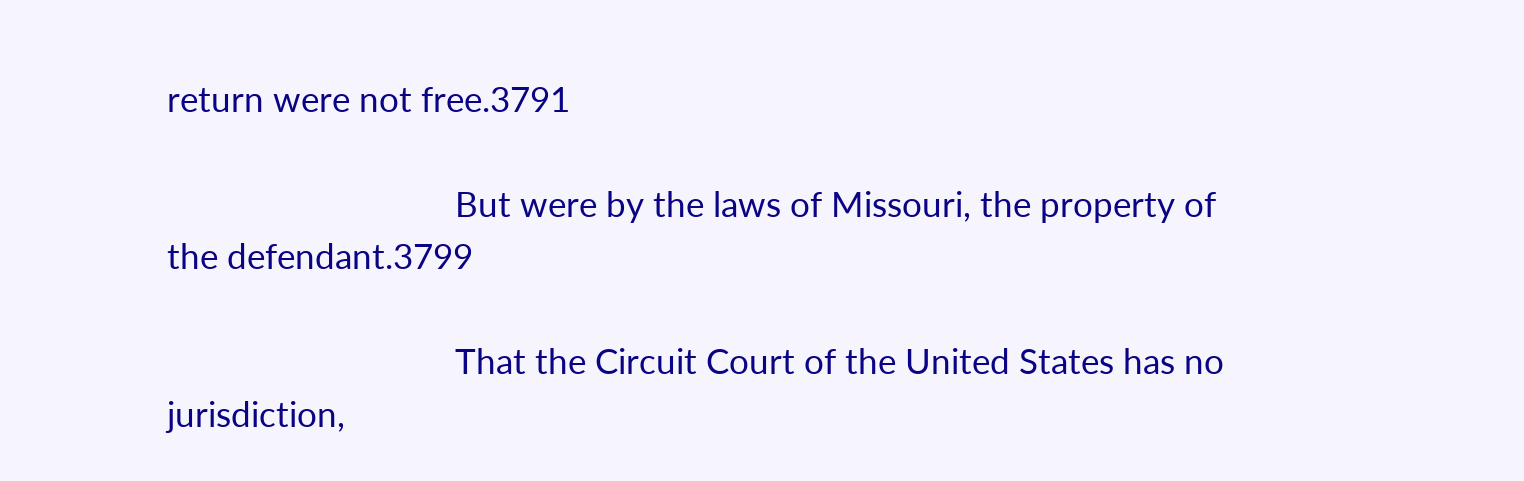return were not free.3791

                                But were by the laws of Missouri, the property of the defendant.3799

                                That the Circuit Court of the United States has no jurisdiction,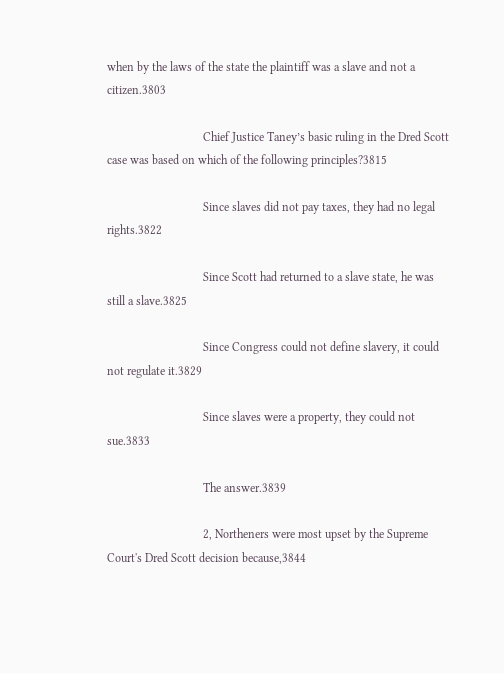when by the laws of the state the plaintiff was a slave and not a citizen.3803

                                Chief Justice Taney’s basic ruling in the Dred Scott case was based on which of the following principles?3815

                                Since slaves did not pay taxes, they had no legal rights.3822

                                Since Scott had returned to a slave state, he was still a slave.3825

                                Since Congress could not define slavery, it could not regulate it.3829

                                Since slaves were a property, they could not sue.3833

                                The answer.3839

                                2, Northeners were most upset by the Supreme Court's Dred Scott decision because,3844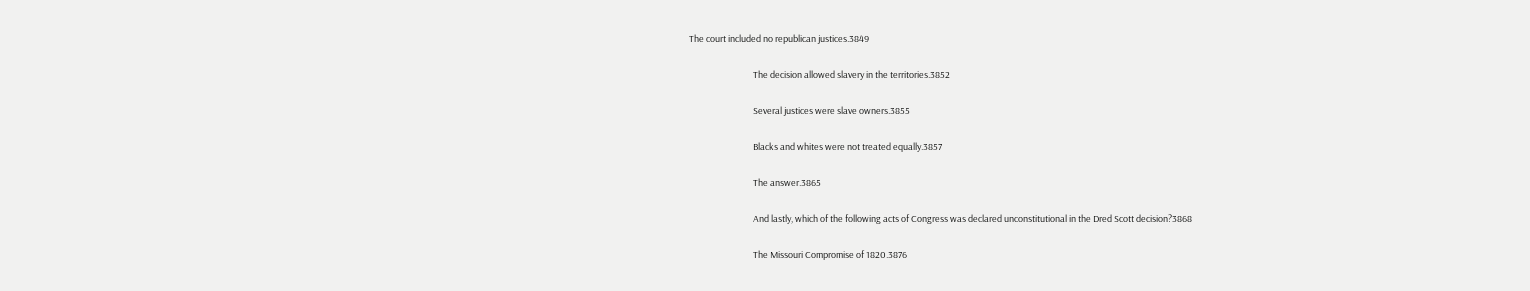The court included no republican justices.3849

                                The decision allowed slavery in the territories.3852

                                Several justices were slave owners.3855

                                Blacks and whites were not treated equally.3857

                                The answer.3865

                                And lastly, which of the following acts of Congress was declared unconstitutional in the Dred Scott decision?3868

                                The Missouri Compromise of 1820.3876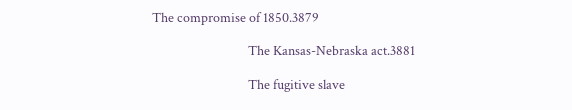The compromise of 1850.3879

                                The Kansas-Nebraska act.3881

                                The fugitive slave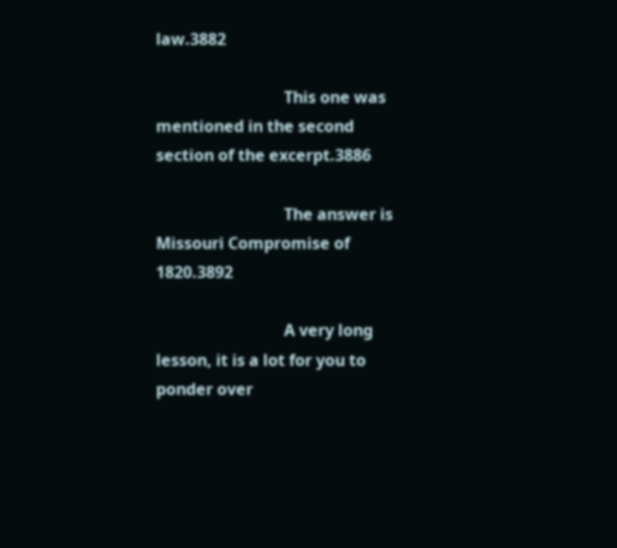law.3882

                                This one was mentioned in the second section of the excerpt.3886

                                The answer is Missouri Compromise of 1820.3892

                                A very long lesson, it is a lot for you to ponder over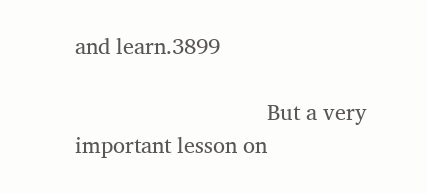and learn.3899

                                But a very important lesson on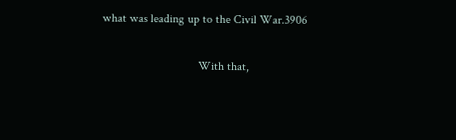what was leading up to the Civil War.3906

                                With that,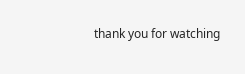thank you for watching